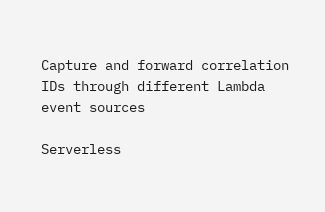Capture and forward correlation IDs through different Lambda event sources

Serverless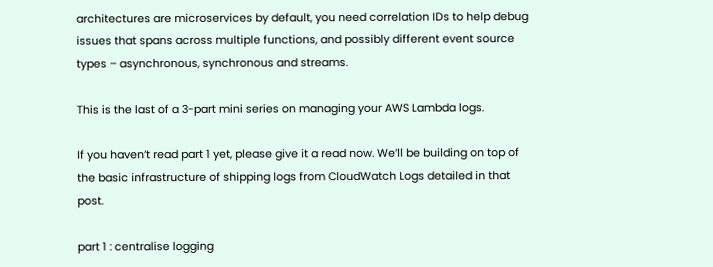architectures are microservices by default, you need correlation IDs to help debug issues that spans across multiple functions, and possibly different event source types – asynchronous, synchronous and streams.

This is the last of a 3-part mini series on managing your AWS Lambda logs.

If you haven’t read part 1 yet, please give it a read now. We’ll be building on top of the basic infrastructure of shipping logs from CloudWatch Logs detailed in that post.

part 1 : centralise logging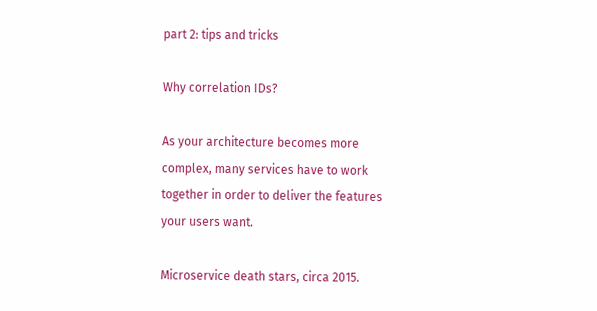part 2: tips and tricks

Why correlation IDs?

As your architecture becomes more complex, many services have to work together in order to deliver the features your users want.

Microservice death stars, circa 2015.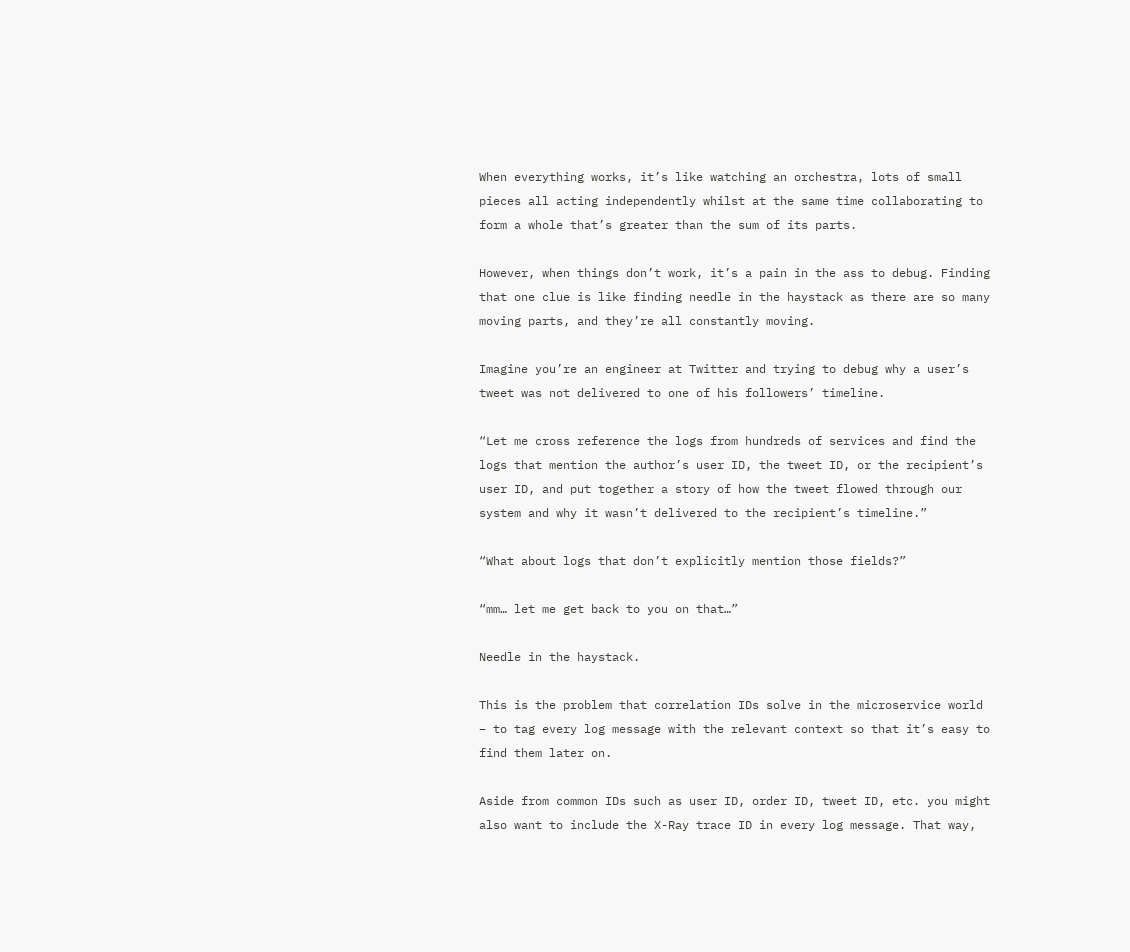When everything works, it’s like watching an orchestra, lots of small pieces all acting independently whilst at the same time collaborating to form a whole that’s greater than the sum of its parts.

However, when things don’t work, it’s a pain in the ass to debug. Finding that one clue is like finding needle in the haystack as there are so many moving parts, and they’re all constantly moving.

Imagine you’re an engineer at Twitter and trying to debug why a user’s tweet was not delivered to one of his followers’ timeline.

“Let me cross reference the logs from hundreds of services and find the logs that mention the author’s user ID, the tweet ID, or the recipient’s user ID, and put together a story of how the tweet flowed through our system and why it wasn’t delivered to the recipient’s timeline.”

“What about logs that don’t explicitly mention those fields?”

“mm… let me get back to you on that…”

Needle in the haystack.

This is the problem that correlation IDs solve in the microservice world – to tag every log message with the relevant context so that it’s easy to find them later on.

Aside from common IDs such as user ID, order ID, tweet ID, etc. you might also want to include the X-Ray trace ID in every log message. That way,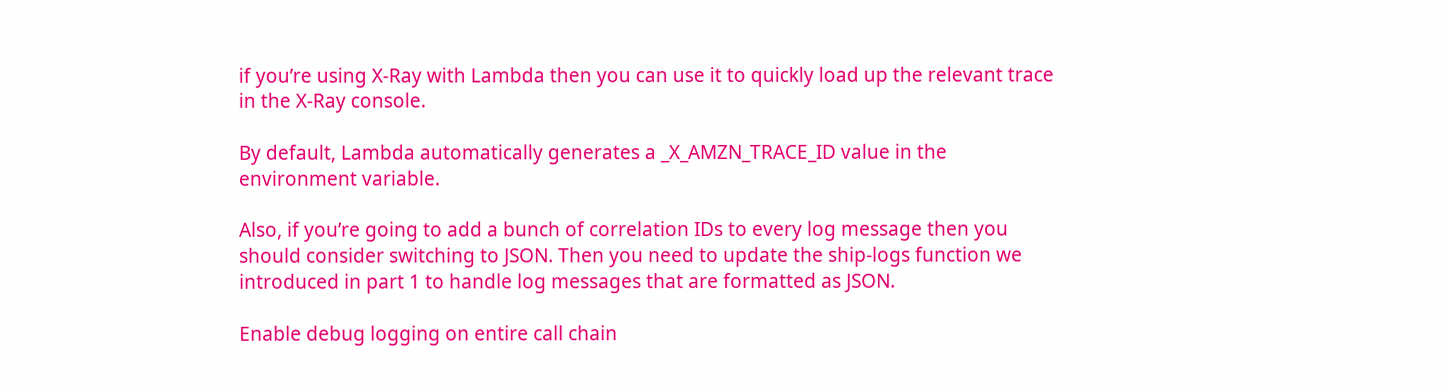if you’re using X-Ray with Lambda then you can use it to quickly load up the relevant trace in the X-Ray console.

By default, Lambda automatically generates a _X_AMZN_TRACE_ID value in the environment variable.

Also, if you’re going to add a bunch of correlation IDs to every log message then you should consider switching to JSON. Then you need to update the ship-logs function we introduced in part 1 to handle log messages that are formatted as JSON.

Enable debug logging on entire call chain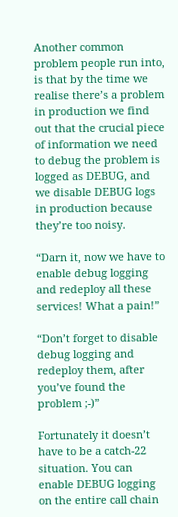Another common problem people run into, is that by the time we realise there’s a problem in production we find out that the crucial piece of information we need to debug the problem is logged as DEBUG, and we disable DEBUG logs in production because they’re too noisy.

“Darn it, now we have to enable debug logging and redeploy all these services! What a pain!”

“Don’t forget to disable debug logging and redeploy them, after you’ve found the problem ;-)”

Fortunately it doesn’t have to be a catch-22 situation. You can enable DEBUG logging on the entire call chain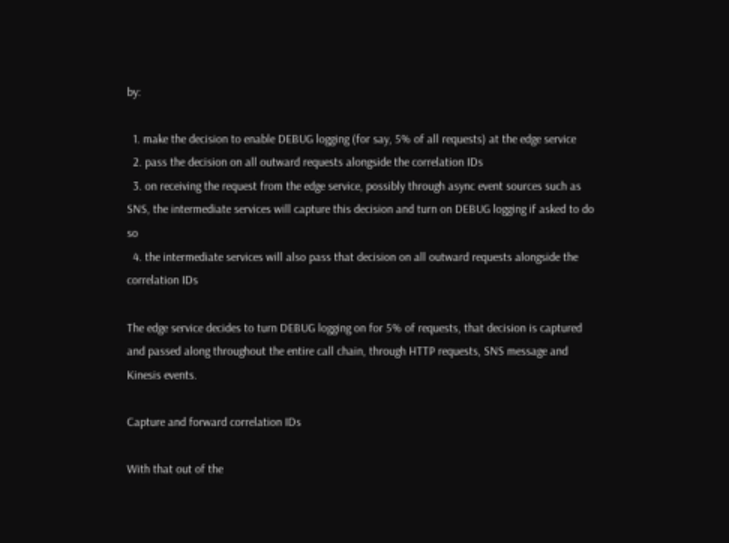by:

  1. make the decision to enable DEBUG logging (for say, 5% of all requests) at the edge service
  2. pass the decision on all outward requests alongside the correlation IDs
  3. on receiving the request from the edge service, possibly through async event sources such as SNS, the intermediate services will capture this decision and turn on DEBUG logging if asked to do so
  4. the intermediate services will also pass that decision on all outward requests alongside the correlation IDs

The edge service decides to turn DEBUG logging on for 5% of requests, that decision is captured and passed along throughout the entire call chain, through HTTP requests, SNS message and Kinesis events.

Capture and forward correlation IDs

With that out of the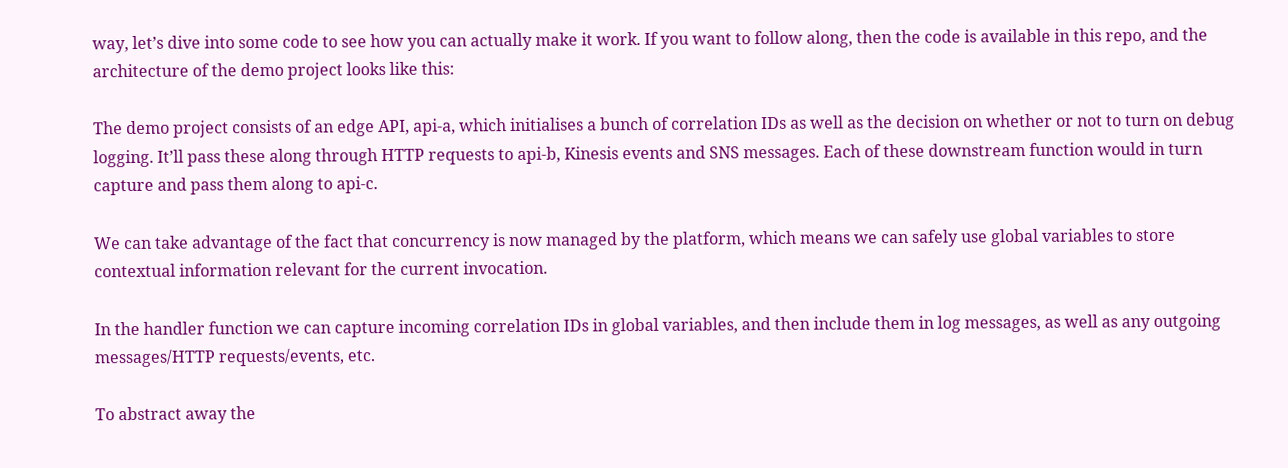way, let’s dive into some code to see how you can actually make it work. If you want to follow along, then the code is available in this repo, and the architecture of the demo project looks like this:

The demo project consists of an edge API, api-a, which initialises a bunch of correlation IDs as well as the decision on whether or not to turn on debug logging. It’ll pass these along through HTTP requests to api-b, Kinesis events and SNS messages. Each of these downstream function would in turn capture and pass them along to api-c.

We can take advantage of the fact that concurrency is now managed by the platform, which means we can safely use global variables to store contextual information relevant for the current invocation.

In the handler function we can capture incoming correlation IDs in global variables, and then include them in log messages, as well as any outgoing messages/HTTP requests/events, etc.

To abstract away the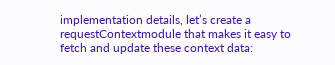implementation details, let’s create a requestContextmodule that makes it easy to fetch and update these context data: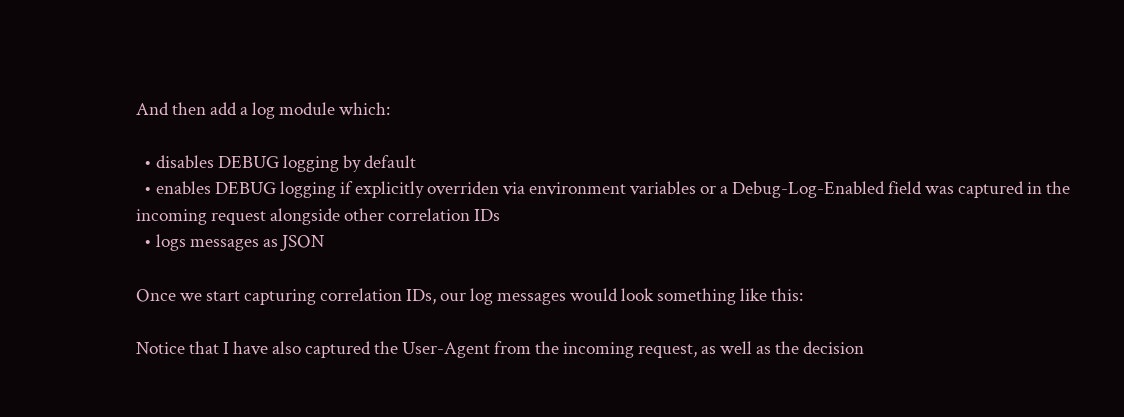And then add a log module which:

  • disables DEBUG logging by default
  • enables DEBUG logging if explicitly overriden via environment variables or a Debug-Log-Enabled field was captured in the incoming request alongside other correlation IDs
  • logs messages as JSON

Once we start capturing correlation IDs, our log messages would look something like this:

Notice that I have also captured the User-Agent from the incoming request, as well as the decision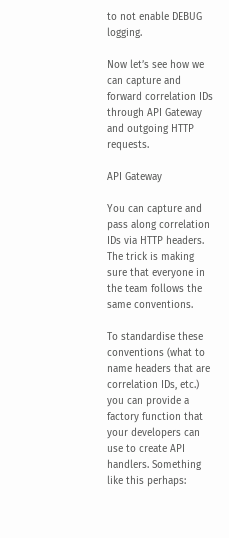to not enable DEBUG logging.

Now let’s see how we can capture and forward correlation IDs through API Gateway and outgoing HTTP requests.

API Gateway

You can capture and pass along correlation IDs via HTTP headers. The trick is making sure that everyone in the team follows the same conventions.

To standardise these conventions (what to name headers that are correlation IDs, etc.) you can provide a factory function that your developers can use to create API handlers. Something like this perhaps: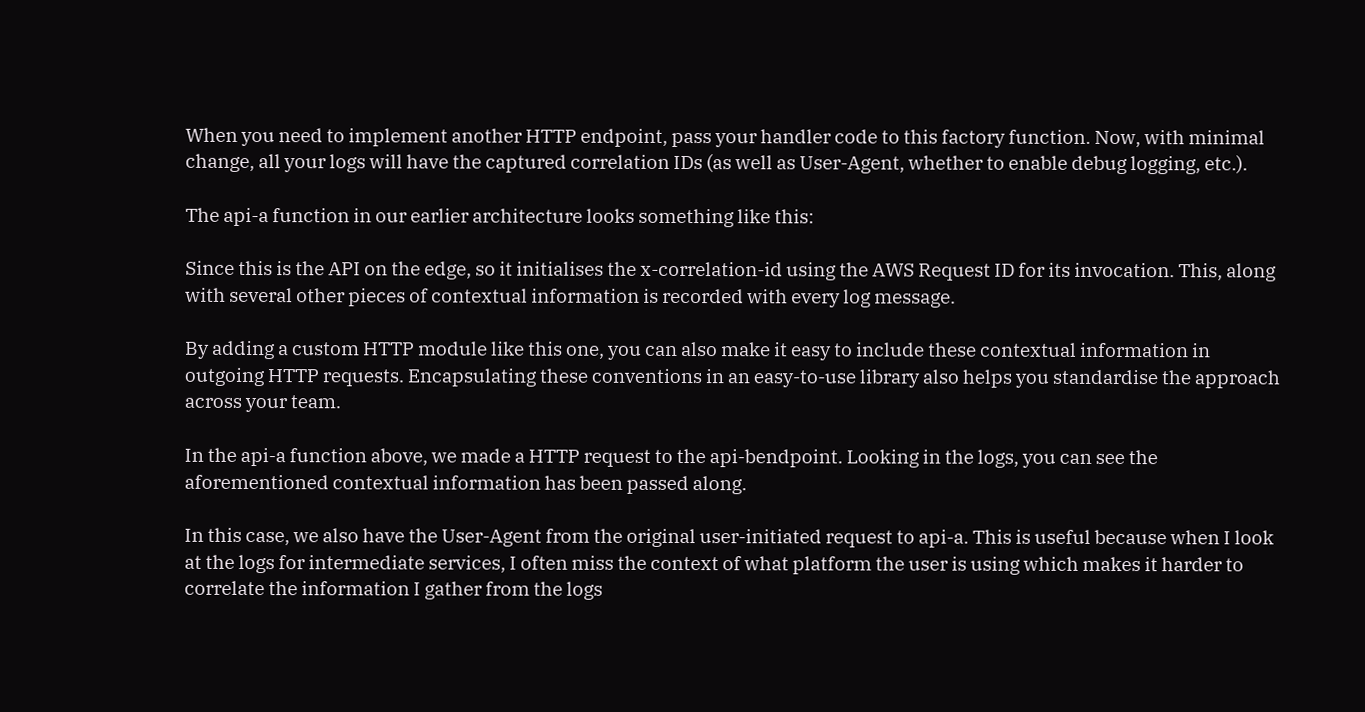When you need to implement another HTTP endpoint, pass your handler code to this factory function. Now, with minimal change, all your logs will have the captured correlation IDs (as well as User-Agent, whether to enable debug logging, etc.).

The api-a function in our earlier architecture looks something like this:

Since this is the API on the edge, so it initialises the x-correlation-id using the AWS Request ID for its invocation. This, along with several other pieces of contextual information is recorded with every log message.

By adding a custom HTTP module like this one, you can also make it easy to include these contextual information in outgoing HTTP requests. Encapsulating these conventions in an easy-to-use library also helps you standardise the approach across your team.

In the api-a function above, we made a HTTP request to the api-bendpoint. Looking in the logs, you can see the aforementioned contextual information has been passed along.

In this case, we also have the User-Agent from the original user-initiated request to api-a. This is useful because when I look at the logs for intermediate services, I often miss the context of what platform the user is using which makes it harder to correlate the information I gather from the logs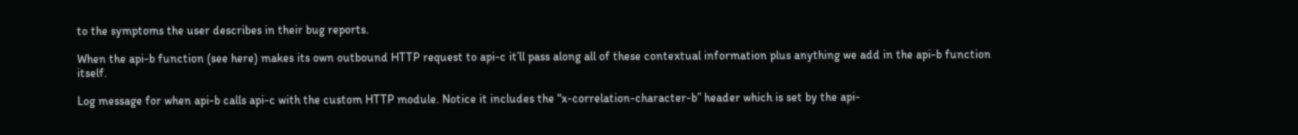to the symptoms the user describes in their bug reports.

When the api-b function (see here) makes its own outbound HTTP request to api-c it’ll pass along all of these contextual information plus anything we add in the api-b function itself.

Log message for when api-b calls api-c with the custom HTTP module. Notice it includes the “x-correlation-character-b” header which is set by the api-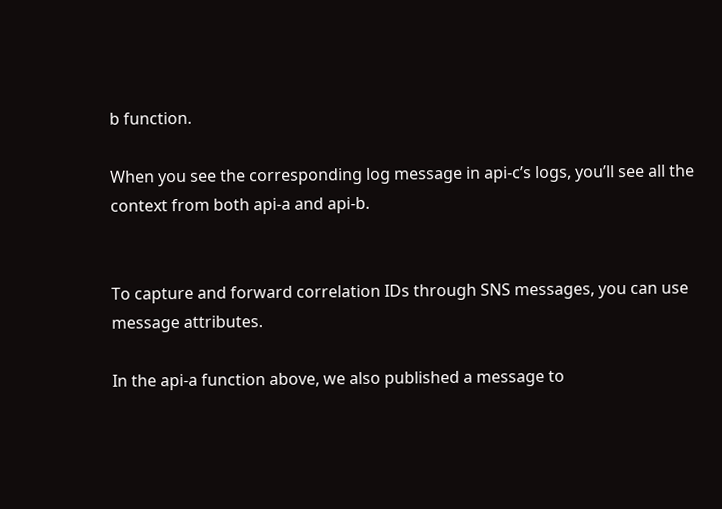b function.

When you see the corresponding log message in api-c’s logs, you’ll see all the context from both api-a and api-b.


To capture and forward correlation IDs through SNS messages, you can use message attributes.

In the api-a function above, we also published a message to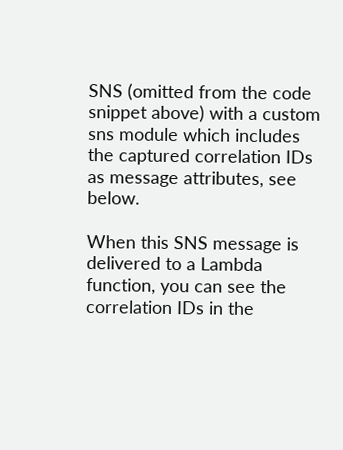SNS (omitted from the code snippet above) with a custom sns module which includes the captured correlation IDs as message attributes, see below.

When this SNS message is delivered to a Lambda function, you can see the correlation IDs in the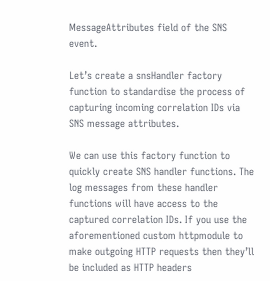MessageAttributes field of the SNS event.

Let’s create a snsHandler factory function to standardise the process of capturing incoming correlation IDs via SNS message attributes.

We can use this factory function to quickly create SNS handler functions. The log messages from these handler functions will have access to the captured correlation IDs. If you use the aforementioned custom httpmodule to make outgoing HTTP requests then they’ll be included as HTTP headers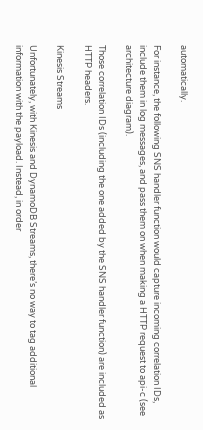automatically.

For instance, the following SNS handler function would capture incoming correlation IDs, include them in log messages, and pass them on when making a HTTP request to api-c (see architecture diagram).

Those correlation IDs (including the one added by the SNS handler function) are included as HTTP headers.

Kinesis Streams

Unfortunately, with Kinesis and DynamoDB Streams, there’s no way to tag additional information with the payload. Instead, in order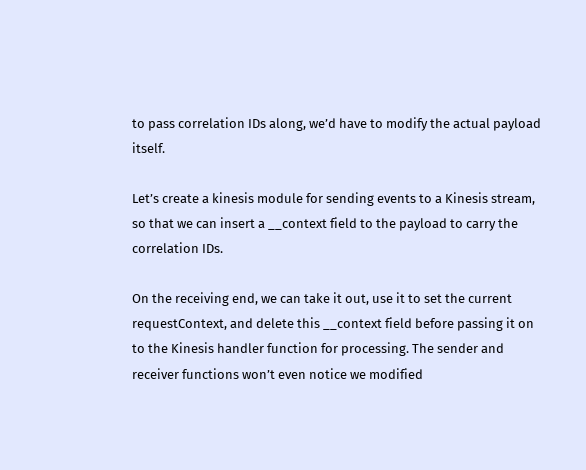to pass correlation IDs along, we’d have to modify the actual payload itself.

Let’s create a kinesis module for sending events to a Kinesis stream, so that we can insert a __context field to the payload to carry the correlation IDs.

On the receiving end, we can take it out, use it to set the current requestContext, and delete this __context field before passing it on to the Kinesis handler function for processing. The sender and receiver functions won’t even notice we modified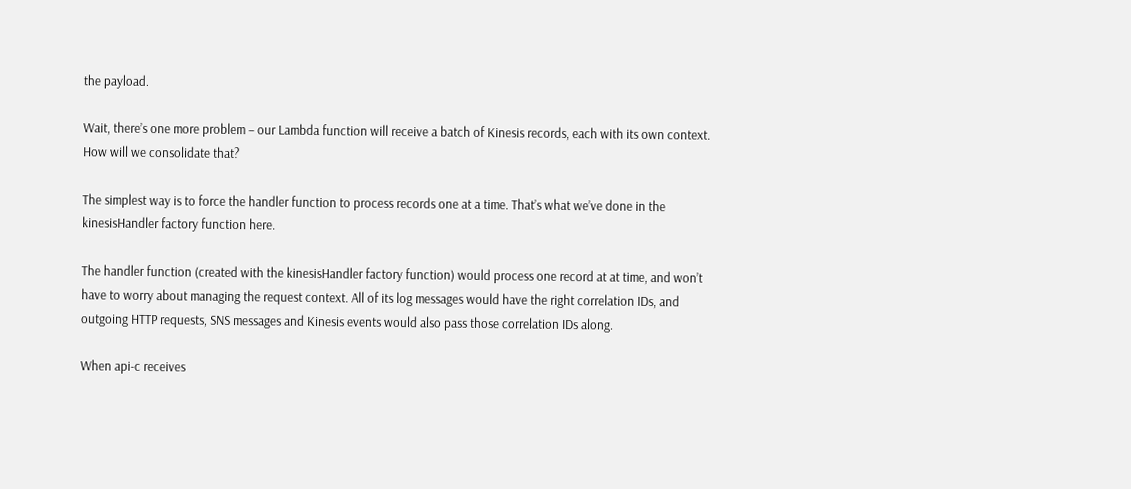the payload.

Wait, there’s one more problem – our Lambda function will receive a batch of Kinesis records, each with its own context. How will we consolidate that?

The simplest way is to force the handler function to process records one at a time. That’s what we’ve done in the kinesisHandler factory function here.

The handler function (created with the kinesisHandler factory function) would process one record at at time, and won’t have to worry about managing the request context. All of its log messages would have the right correlation IDs, and outgoing HTTP requests, SNS messages and Kinesis events would also pass those correlation IDs along.

When api-c receives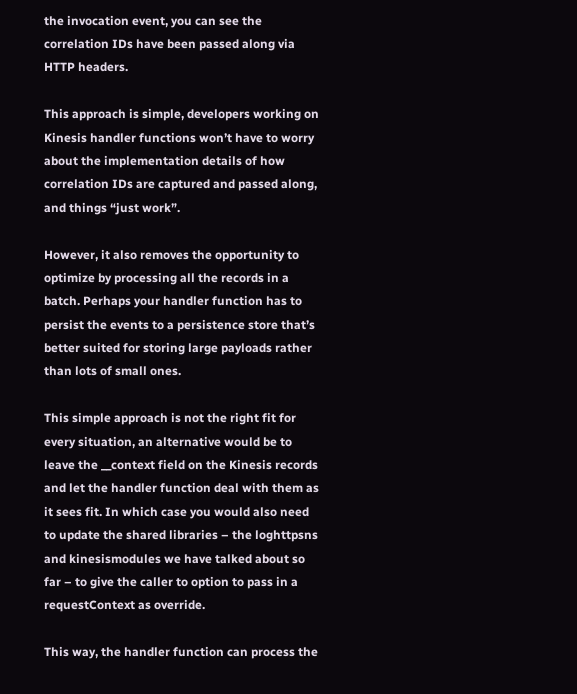the invocation event, you can see the correlation IDs have been passed along via HTTP headers.

This approach is simple, developers working on Kinesis handler functions won’t have to worry about the implementation details of how correlation IDs are captured and passed along, and things “just work”.

However, it also removes the opportunity to optimize by processing all the records in a batch. Perhaps your handler function has to persist the events to a persistence store that’s better suited for storing large payloads rather than lots of small ones.

This simple approach is not the right fit for every situation, an alternative would be to leave the __context field on the Kinesis records and let the handler function deal with them as it sees fit. In which case you would also need to update the shared libraries – the loghttpsns and kinesismodules we have talked about so far – to give the caller to option to pass in a requestContext as override.

This way, the handler function can process the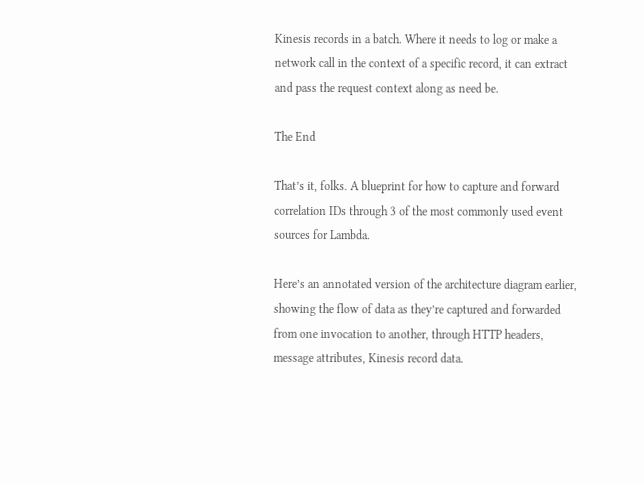Kinesis records in a batch. Where it needs to log or make a network call in the context of a specific record, it can extract and pass the request context along as need be.

The End

That’s it, folks. A blueprint for how to capture and forward correlation IDs through 3 of the most commonly used event sources for Lambda.

Here’s an annotated version of the architecture diagram earlier, showing the flow of data as they’re captured and forwarded from one invocation to another, through HTTP headers, message attributes, Kinesis record data.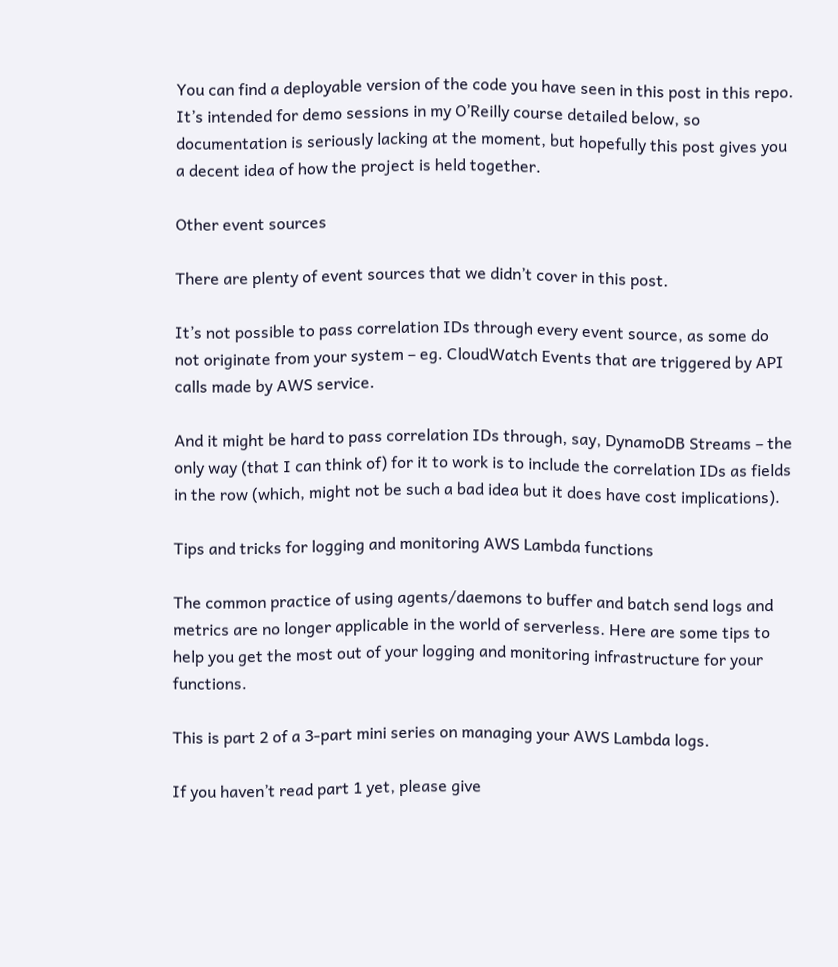You can find a deployable version of the code you have seen in this post in this repo. It’s intended for demo sessions in my O’Reilly course detailed below, so documentation is seriously lacking at the moment, but hopefully this post gives you a decent idea of how the project is held together.

Other event sources

There are plenty of event sources that we didn’t cover in this post.

It’s not possible to pass correlation IDs through every event source, as some do not originate from your system – eg. CloudWatch Events that are triggered by API calls made by AWS service.

And it might be hard to pass correlation IDs through, say, DynamoDB Streams – the only way (that I can think of) for it to work is to include the correlation IDs as fields in the row (which, might not be such a bad idea but it does have cost implications).

Tips and tricks for logging and monitoring AWS Lambda functions

The common practice of using agents/daemons to buffer and batch send logs and metrics are no longer applicable in the world of serverless. Here are some tips to help you get the most out of your logging and monitoring infrastructure for your functions.

This is part 2 of a 3-part mini series on managing your AWS Lambda logs.

If you haven’t read part 1 yet, please give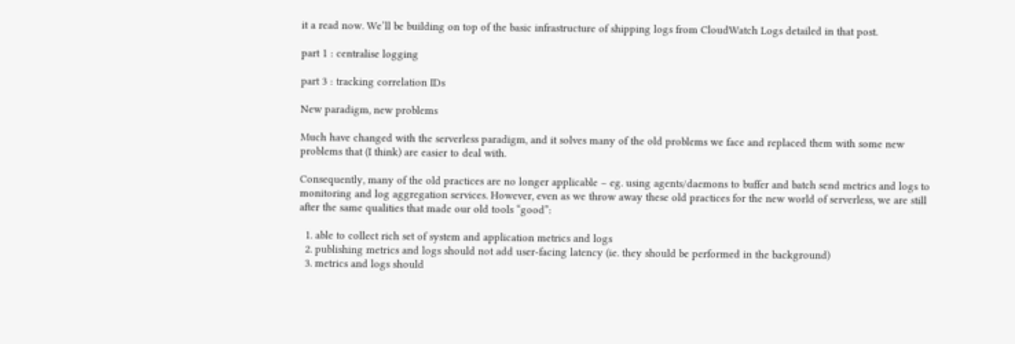it a read now. We’ll be building on top of the basic infrastructure of shipping logs from CloudWatch Logs detailed in that post.

part 1 : centralise logging

part 3 : tracking correlation IDs

New paradigm, new problems

Much have changed with the serverless paradigm, and it solves many of the old problems we face and replaced them with some new problems that (I think) are easier to deal with.

Consequently, many of the old practices are no longer applicable – eg. using agents/daemons to buffer and batch send metrics and logs to monitoring and log aggregation services. However, even as we throw away these old practices for the new world of serverless, we are still after the same qualities that made our old tools “good”:

  1. able to collect rich set of system and application metrics and logs
  2. publishing metrics and logs should not add user-facing latency (ie. they should be performed in the background)
  3. metrics and logs should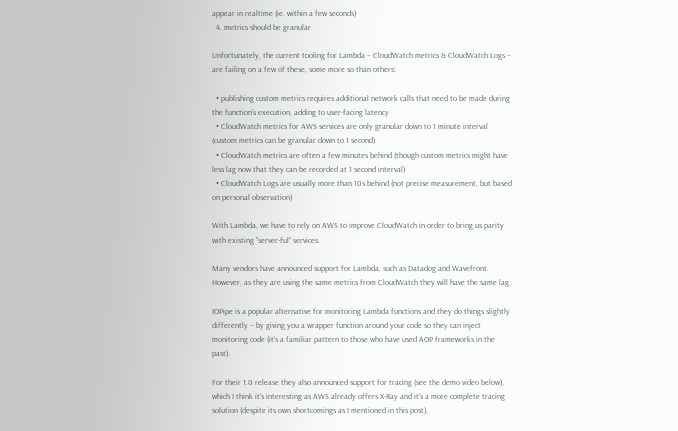appear in realtime (ie. within a few seconds)
  4. metrics should be granular

Unfortunately, the current tooling for Lambda – CloudWatch metrics & CloudWatch Logs – are failing on a few of these, some more so than others:

  • publishing custom metrics requires additional network calls that need to be made during the function’s execution, adding to user-facing latency
  • CloudWatch metrics for AWS services are only granular down to 1 minute interval (custom metrics can be granular down to 1 second)
  • CloudWatch metrics are often a few minutes behind (though custom metrics might have less lag now that they can be recorded at 1 second interval)
  • CloudWatch Logs are usually more than 10s behind (not precise measurement, but based on personal observation)

With Lambda, we have to rely on AWS to improve CloudWatch in order to bring us parity with existing “server-ful” services.

Many vendors have announced support for Lambda, such as Datadog and Wavefront. However, as they are using the same metrics from CloudWatch they will have the same lag.

IOPipe is a popular alternative for monitoring Lambda functions and they do things slightly differently – by giving you a wrapper function around your code so they can inject monitoring code (it’s a familiar pattern to those who have used AOP frameworks in the past).

For their 1.0 release they also announced support for tracing (see the demo video below), which I think it’s interesting as AWS already offers X-Ray and it’s a more complete tracing solution (despite its own shortcomings as I mentioned in this post).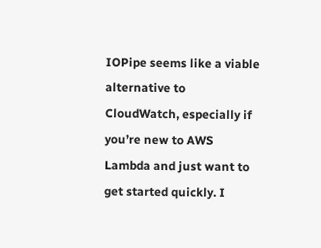IOPipe seems like a viable alternative to CloudWatch, especially if you’re new to AWS Lambda and just want to get started quickly. I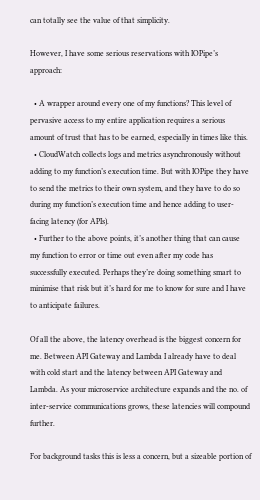can totally see the value of that simplicity.

However, I have some serious reservations with IOPipe’s approach:

  • A wrapper around every one of my functions? This level of pervasive access to my entire application requires a serious amount of trust that has to be earned, especially in times like this.
  • CloudWatch collects logs and metrics asynchronously without adding to my function’s execution time. But with IOPipe they have to send the metrics to their own system, and they have to do so during my function’s execution time and hence adding to user-facing latency (for APIs).
  • Further to the above points, it’s another thing that can cause my function to error or time out even after my code has successfully executed. Perhaps they’re doing something smart to minimise that risk but it’s hard for me to know for sure and I have to anticipate failures.

Of all the above, the latency overhead is the biggest concern for me. Between API Gateway and Lambda I already have to deal with cold start and the latency between API Gateway and Lambda. As your microservice architecture expands and the no. of inter-service communications grows, these latencies will compound further.

For background tasks this is less a concern, but a sizeable portion of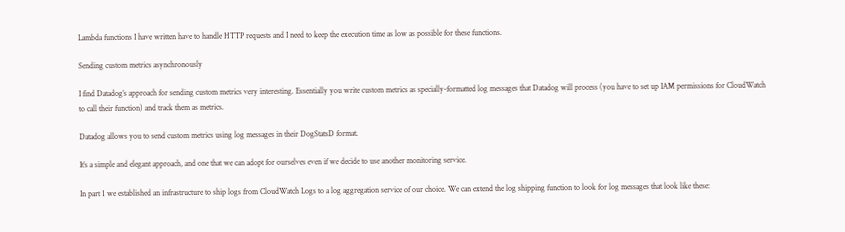Lambda functions I have written have to handle HTTP requests and I need to keep the execution time as low as possible for these functions.

Sending custom metrics asynchronously

I find Datadog’s approach for sending custom metrics very interesting. Essentially you write custom metrics as specially-formatted log messages that Datadog will process (you have to set up IAM permissions for CloudWatch to call their function) and track them as metrics.

Datadog allows you to send custom metrics using log messages in their DogStatsD format.

It’s a simple and elegant approach, and one that we can adopt for ourselves even if we decide to use another monitoring service.

In part 1 we established an infrastructure to ship logs from CloudWatch Logs to a log aggregation service of our choice. We can extend the log shipping function to look for log messages that look like these: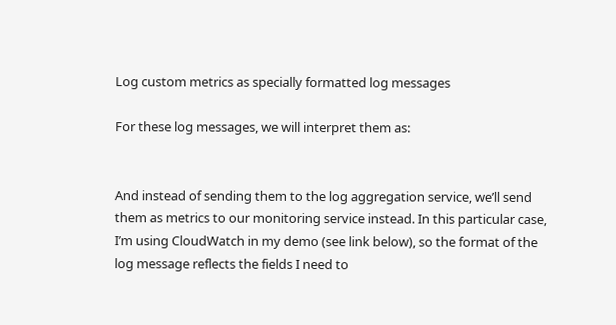Log custom metrics as specially formatted log messages

For these log messages, we will interpret them as:


And instead of sending them to the log aggregation service, we’ll send them as metrics to our monitoring service instead. In this particular case, I’m using CloudWatch in my demo (see link below), so the format of the log message reflects the fields I need to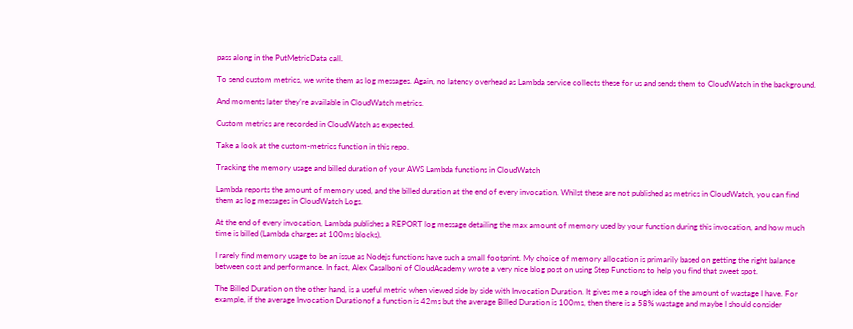pass along in the PutMetricData call.

To send custom metrics, we write them as log messages. Again, no latency overhead as Lambda service collects these for us and sends them to CloudWatch in the background.

And moments later they’re available in CloudWatch metrics.

Custom metrics are recorded in CloudWatch as expected.

Take a look at the custom-metrics function in this repo.

Tracking the memory usage and billed duration of your AWS Lambda functions in CloudWatch

Lambda reports the amount of memory used, and the billed duration at the end of every invocation. Whilst these are not published as metrics in CloudWatch, you can find them as log messages in CloudWatch Logs.

At the end of every invocation, Lambda publishes a REPORT log message detailing the max amount of memory used by your function during this invocation, and how much time is billed (Lambda charges at 100ms blocks).

I rarely find memory usage to be an issue as Nodejs functions have such a small footprint. My choice of memory allocation is primarily based on getting the right balance between cost and performance. In fact, Alex Casalboni of CloudAcademy wrote a very nice blog post on using Step Functions to help you find that sweet spot.

The Billed Duration on the other hand, is a useful metric when viewed side by side with Invocation Duration. It gives me a rough idea of the amount of wastage I have. For example, if the average Invocation Durationof a function is 42ms but the average Billed Duration is 100ms, then there is a 58% wastage and maybe I should consider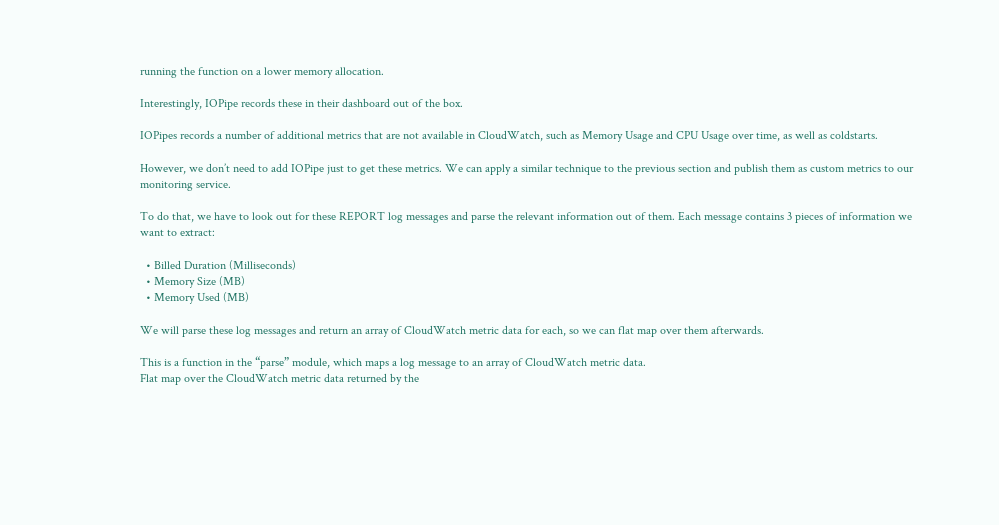running the function on a lower memory allocation.

Interestingly, IOPipe records these in their dashboard out of the box.

IOPipes records a number of additional metrics that are not available in CloudWatch, such as Memory Usage and CPU Usage over time, as well as coldstarts.

However, we don’t need to add IOPipe just to get these metrics. We can apply a similar technique to the previous section and publish them as custom metrics to our monitoring service.

To do that, we have to look out for these REPORT log messages and parse the relevant information out of them. Each message contains 3 pieces of information we want to extract:

  • Billed Duration (Milliseconds)
  • Memory Size (MB)
  • Memory Used (MB)

We will parse these log messages and return an array of CloudWatch metric data for each, so we can flat map over them afterwards.

This is a function in the “parse” module, which maps a log message to an array of CloudWatch metric data.
Flat map over the CloudWatch metric data returned by the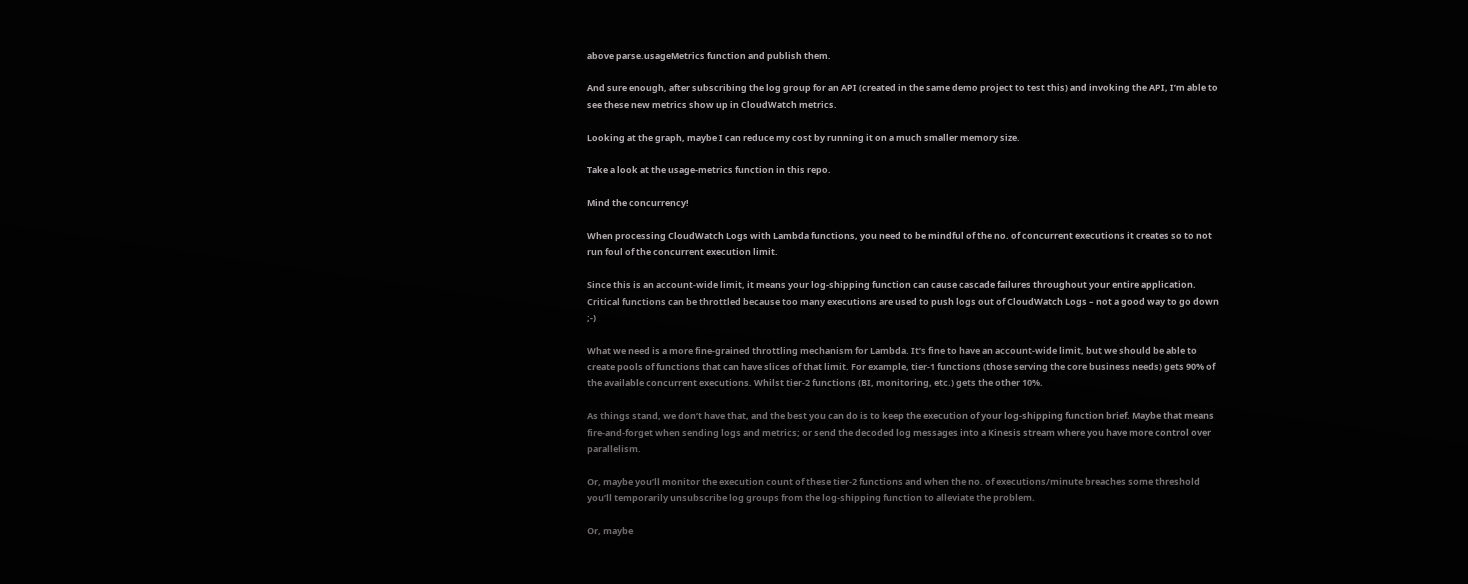above parse.usageMetrics function and publish them.

And sure enough, after subscribing the log group for an API (created in the same demo project to test this) and invoking the API, I’m able to see these new metrics show up in CloudWatch metrics.

Looking at the graph, maybe I can reduce my cost by running it on a much smaller memory size.

Take a look at the usage-metrics function in this repo.

Mind the concurrency!

When processing CloudWatch Logs with Lambda functions, you need to be mindful of the no. of concurrent executions it creates so to not run foul of the concurrent execution limit.

Since this is an account-wide limit, it means your log-shipping function can cause cascade failures throughout your entire application. Critical functions can be throttled because too many executions are used to push logs out of CloudWatch Logs – not a good way to go down ;-)

What we need is a more fine-grained throttling mechanism for Lambda. It’s fine to have an account-wide limit, but we should be able to create pools of functions that can have slices of that limit. For example, tier-1 functions (those serving the core business needs) gets 90% of the available concurrent executions. Whilst tier-2 functions (BI, monitoring, etc.) gets the other 10%.

As things stand, we don’t have that, and the best you can do is to keep the execution of your log-shipping function brief. Maybe that means fire-and-forget when sending logs and metrics; or send the decoded log messages into a Kinesis stream where you have more control over parallelism.

Or, maybe you’ll monitor the execution count of these tier-2 functions and when the no. of executions/minute breaches some threshold you’ll temporarily unsubscribe log groups from the log-shipping function to alleviate the problem.

Or, maybe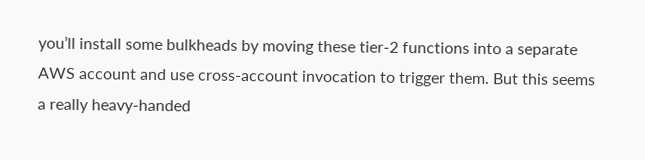you’ll install some bulkheads by moving these tier-2 functions into a separate AWS account and use cross-account invocation to trigger them. But this seems a really heavy-handed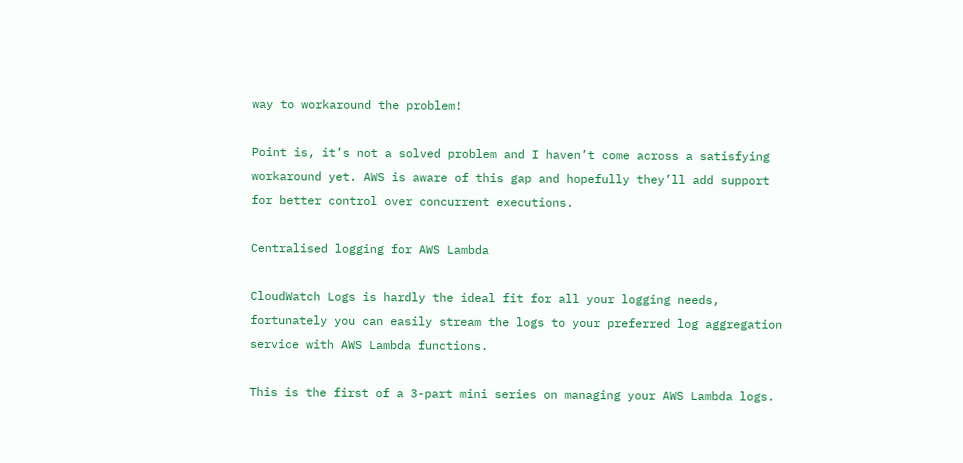way to workaround the problem!

Point is, it’s not a solved problem and I haven’t come across a satisfying workaround yet. AWS is aware of this gap and hopefully they’ll add support for better control over concurrent executions.

Centralised logging for AWS Lambda

CloudWatch Logs is hardly the ideal fit for all your logging needs, fortunately you can easily stream the logs to your preferred log aggregation service with AWS Lambda functions.

This is the first of a 3-part mini series on managing your AWS Lambda logs.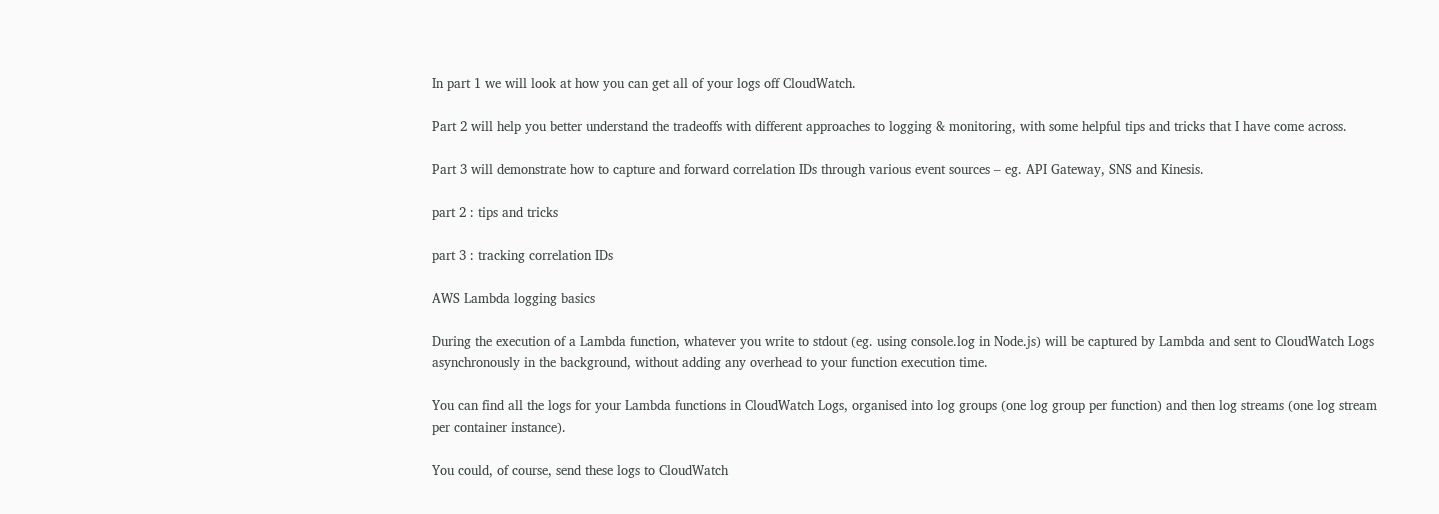In part 1 we will look at how you can get all of your logs off CloudWatch.

Part 2 will help you better understand the tradeoffs with different approaches to logging & monitoring, with some helpful tips and tricks that I have come across.

Part 3 will demonstrate how to capture and forward correlation IDs through various event sources – eg. API Gateway, SNS and Kinesis.

part 2 : tips and tricks

part 3 : tracking correlation IDs

AWS Lambda logging basics

During the execution of a Lambda function, whatever you write to stdout (eg. using console.log in Node.js) will be captured by Lambda and sent to CloudWatch Logs asynchronously in the background, without adding any overhead to your function execution time.

You can find all the logs for your Lambda functions in CloudWatch Logs, organised into log groups (one log group per function) and then log streams (one log stream per container instance).

You could, of course, send these logs to CloudWatch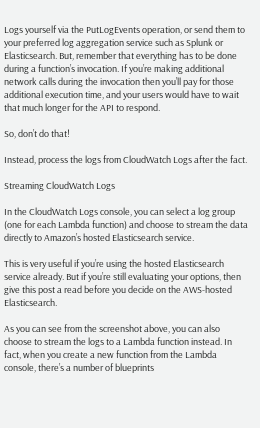Logs yourself via the PutLogEvents operation, or send them to your preferred log aggregation service such as Splunk or Elasticsearch. But, remember that everything has to be done during a function’s invocation. If you’re making additional network calls during the invocation then you’ll pay for those additional execution time, and your users would have to wait that much longer for the API to respond.

So, don’t do that!

Instead, process the logs from CloudWatch Logs after the fact.

Streaming CloudWatch Logs

In the CloudWatch Logs console, you can select a log group (one for each Lambda function) and choose to stream the data directly to Amazon’s hosted Elasticsearch service.

This is very useful if you’re using the hosted Elasticsearch service already. But if you’re still evaluating your options, then give this post a read before you decide on the AWS-hosted Elasticsearch.

As you can see from the screenshot above, you can also choose to stream the logs to a Lambda function instead. In fact, when you create a new function from the Lambda console, there’s a number of blueprints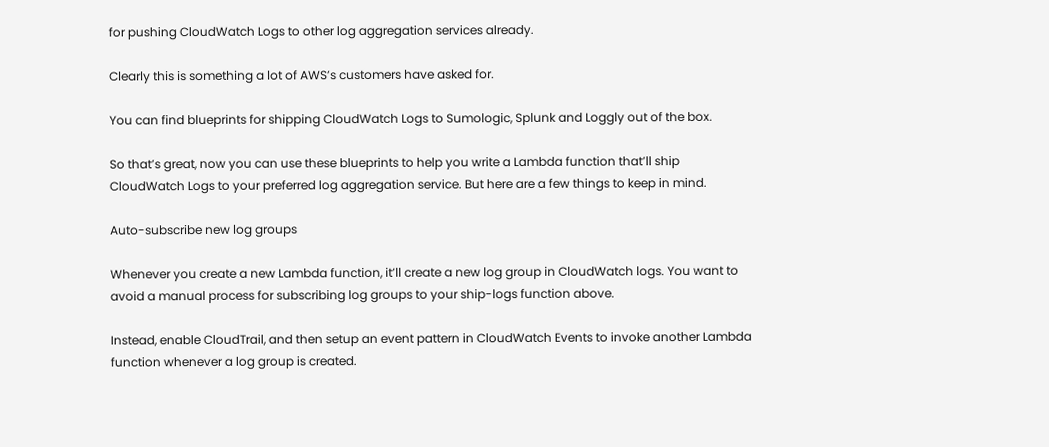for pushing CloudWatch Logs to other log aggregation services already.

Clearly this is something a lot of AWS’s customers have asked for.

You can find blueprints for shipping CloudWatch Logs to Sumologic, Splunk and Loggly out of the box.

So that’s great, now you can use these blueprints to help you write a Lambda function that’ll ship CloudWatch Logs to your preferred log aggregation service. But here are a few things to keep in mind.

Auto-subscribe new log groups

Whenever you create a new Lambda function, it’ll create a new log group in CloudWatch logs. You want to avoid a manual process for subscribing log groups to your ship-logs function above.

Instead, enable CloudTrail, and then setup an event pattern in CloudWatch Events to invoke another Lambda function whenever a log group is created.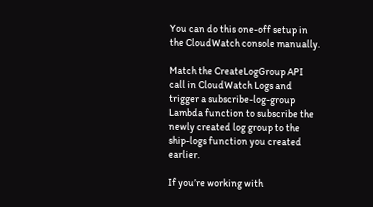You can do this one-off setup in the CloudWatch console manually.

Match the CreateLogGroup API call in CloudWatch Logs and trigger a subscribe-log-group Lambda function to subscribe the newly created log group to the ship-logs function you created earlier.

If you’re working with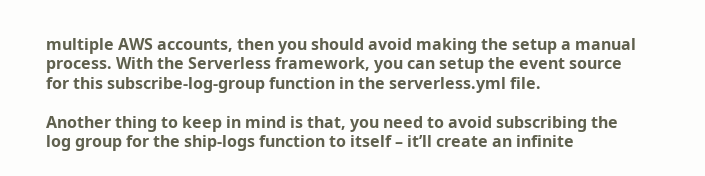multiple AWS accounts, then you should avoid making the setup a manual process. With the Serverless framework, you can setup the event source for this subscribe-log-group function in the serverless.yml file.

Another thing to keep in mind is that, you need to avoid subscribing the log group for the ship-logs function to itself – it’ll create an infinite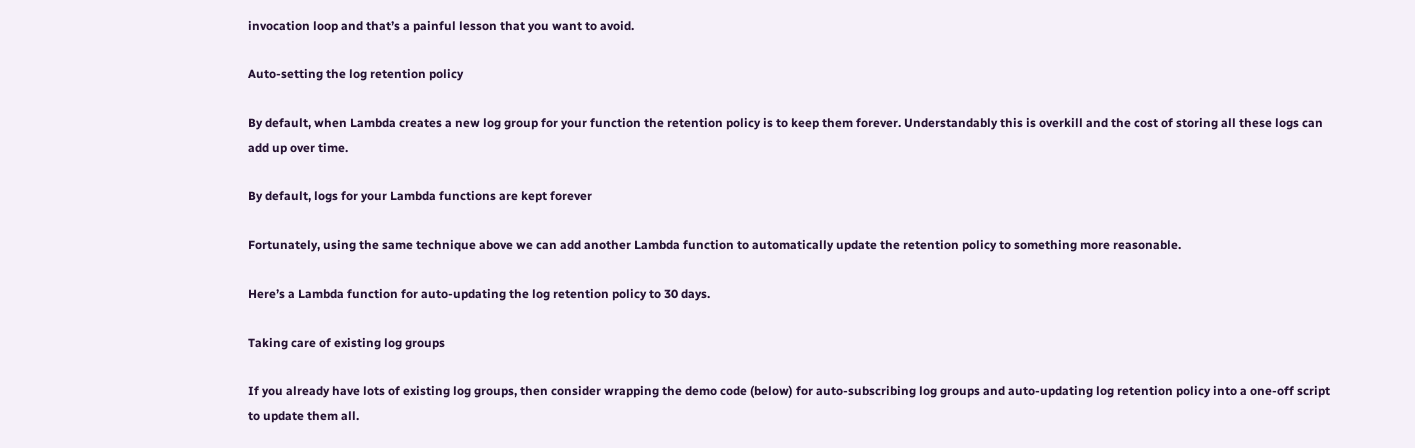invocation loop and that’s a painful lesson that you want to avoid.

Auto-setting the log retention policy

By default, when Lambda creates a new log group for your function the retention policy is to keep them forever. Understandably this is overkill and the cost of storing all these logs can add up over time.

By default, logs for your Lambda functions are kept forever

Fortunately, using the same technique above we can add another Lambda function to automatically update the retention policy to something more reasonable.

Here’s a Lambda function for auto-updating the log retention policy to 30 days.

Taking care of existing log groups

If you already have lots of existing log groups, then consider wrapping the demo code (below) for auto-subscribing log groups and auto-updating log retention policy into a one-off script to update them all.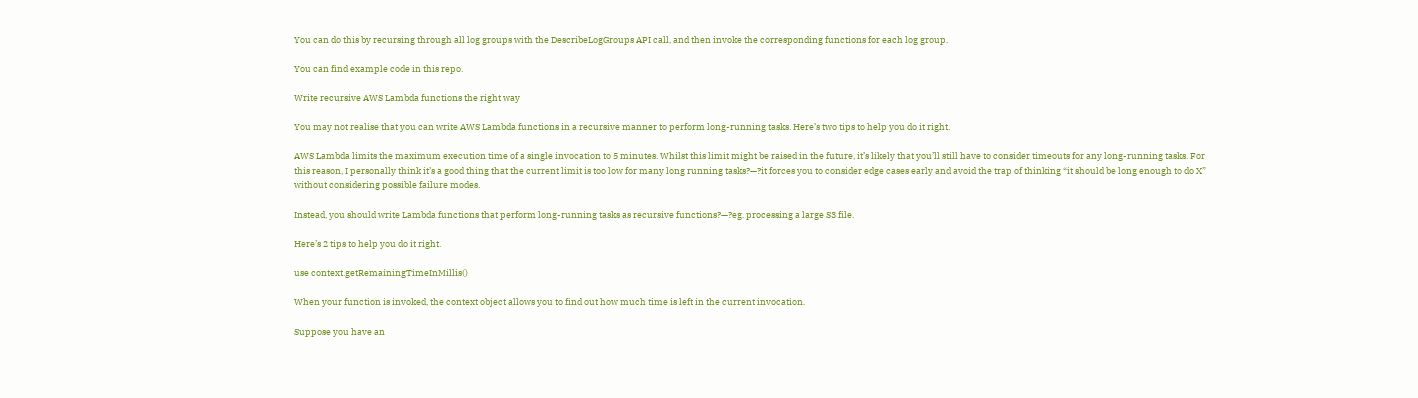You can do this by recursing through all log groups with the DescribeLogGroups API call, and then invoke the corresponding functions for each log group.

You can find example code in this repo.

Write recursive AWS Lambda functions the right way

You may not realise that you can write AWS Lambda functions in a recursive manner to perform long-running tasks. Here’s two tips to help you do it right.

AWS Lambda limits the maximum execution time of a single invocation to 5 minutes. Whilst this limit might be raised in the future, it’s likely that you’ll still have to consider timeouts for any long-running tasks. For this reason, I personally think it’s a good thing that the current limit is too low for many long running tasks?—?it forces you to consider edge cases early and avoid the trap of thinking “it should be long enough to do X” without considering possible failure modes.

Instead, you should write Lambda functions that perform long-running tasks as recursive functions?—?eg. processing a large S3 file.

Here’s 2 tips to help you do it right.

use context.getRemainingTimeInMillis()

When your function is invoked, the context object allows you to find out how much time is left in the current invocation.

Suppose you have an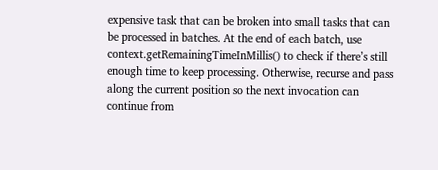expensive task that can be broken into small tasks that can be processed in batches. At the end of each batch, use context.getRemainingTimeInMillis() to check if there’s still enough time to keep processing. Otherwise, recurse and pass along the current position so the next invocation can continue from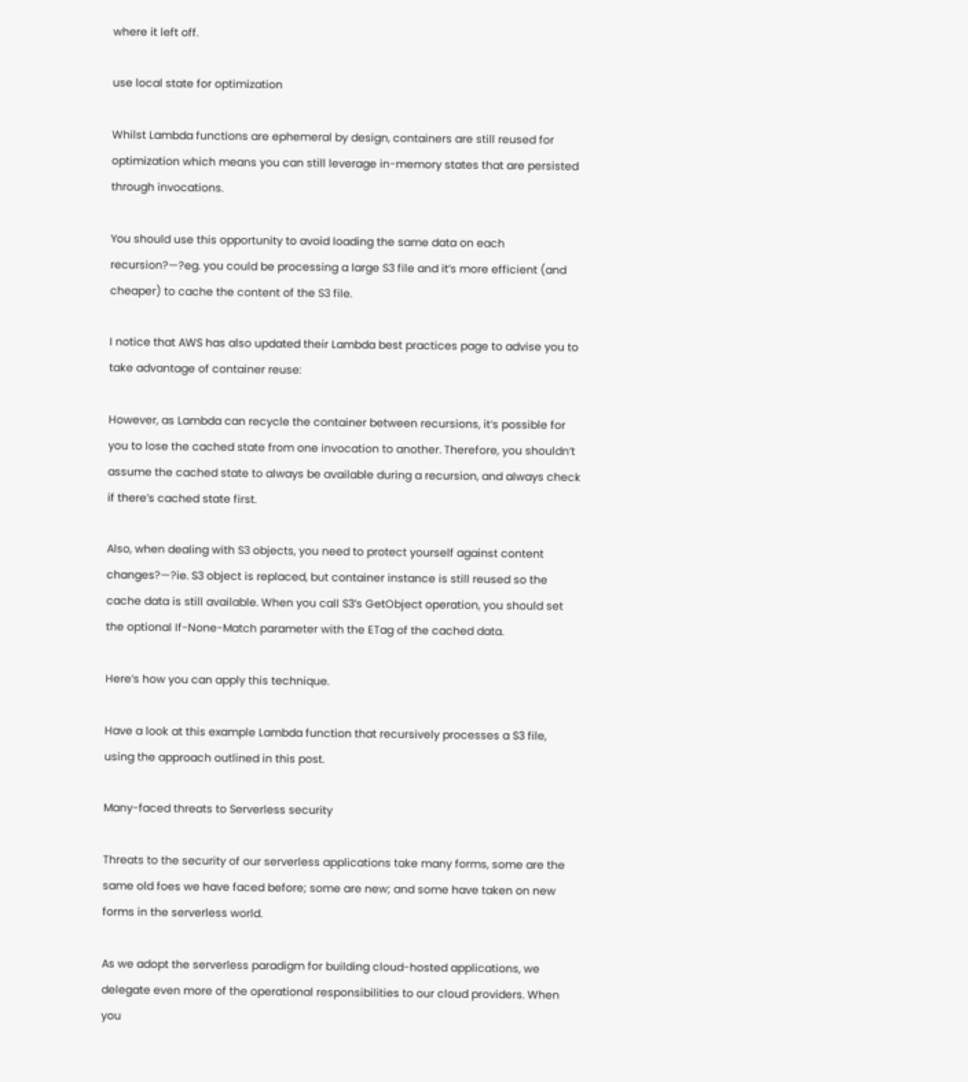where it left off.

use local state for optimization

Whilst Lambda functions are ephemeral by design, containers are still reused for optimization which means you can still leverage in-memory states that are persisted through invocations.

You should use this opportunity to avoid loading the same data on each recursion?—?eg. you could be processing a large S3 file and it’s more efficient (and cheaper) to cache the content of the S3 file.

I notice that AWS has also updated their Lambda best practices page to advise you to take advantage of container reuse:

However, as Lambda can recycle the container between recursions, it’s possible for you to lose the cached state from one invocation to another. Therefore, you shouldn’t assume the cached state to always be available during a recursion, and always check if there’s cached state first.

Also, when dealing with S3 objects, you need to protect yourself against content changes?—?ie. S3 object is replaced, but container instance is still reused so the cache data is still available. When you call S3’s GetObject operation, you should set the optional If-None-Match parameter with the ETag of the cached data.

Here’s how you can apply this technique.

Have a look at this example Lambda function that recursively processes a S3 file, using the approach outlined in this post.

Many-faced threats to Serverless security

Threats to the security of our serverless applications take many forms, some are the same old foes we have faced before; some are new; and some have taken on new forms in the serverless world.

As we adopt the serverless paradigm for building cloud-hosted applications, we delegate even more of the operational responsibilities to our cloud providers. When you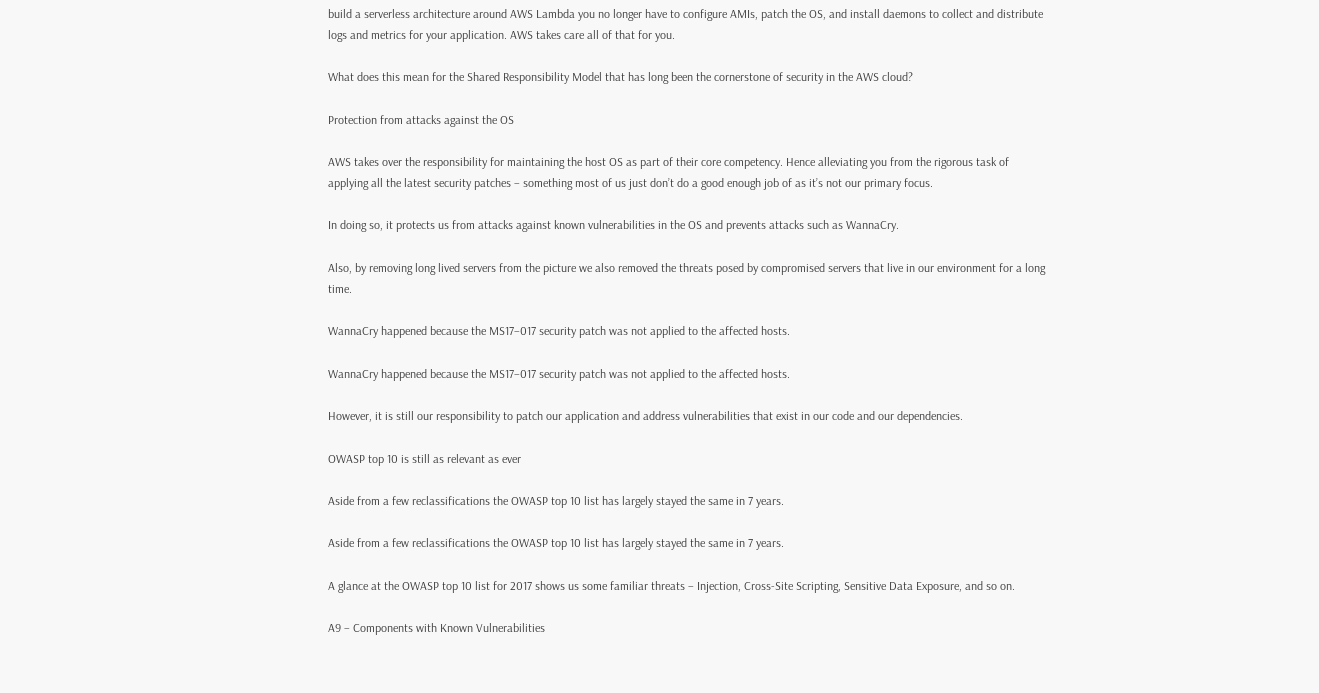build a serverless architecture around AWS Lambda you no longer have to configure AMIs, patch the OS, and install daemons to collect and distribute logs and metrics for your application. AWS takes care all of that for you.

What does this mean for the Shared Responsibility Model that has long been the cornerstone of security in the AWS cloud?

Protection from attacks against the OS

AWS takes over the responsibility for maintaining the host OS as part of their core competency. Hence alleviating you from the rigorous task of applying all the latest security patches – something most of us just don’t do a good enough job of as it’s not our primary focus.

In doing so, it protects us from attacks against known vulnerabilities in the OS and prevents attacks such as WannaCry.

Also, by removing long lived servers from the picture we also removed the threats posed by compromised servers that live in our environment for a long time.

WannaCry happened because the MS17–017 security patch was not applied to the affected hosts.

WannaCry happened because the MS17–017 security patch was not applied to the affected hosts.

However, it is still our responsibility to patch our application and address vulnerabilities that exist in our code and our dependencies.

OWASP top 10 is still as relevant as ever

Aside from a few reclassifications the OWASP top 10 list has largely stayed the same in 7 years.

Aside from a few reclassifications the OWASP top 10 list has largely stayed the same in 7 years.

A glance at the OWASP top 10 list for 2017 shows us some familiar threats – Injection, Cross-Site Scripting, Sensitive Data Exposure, and so on.

A9 – Components with Known Vulnerabilities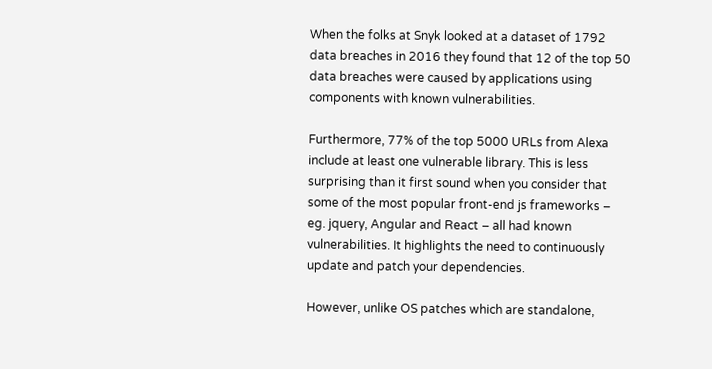When the folks at Snyk looked at a dataset of 1792 data breaches in 2016 they found that 12 of the top 50 data breaches were caused by applications using components with known vulnerabilities.

Furthermore, 77% of the top 5000 URLs from Alexa include at least one vulnerable library. This is less surprising than it first sound when you consider that some of the most popular front-end js frameworks – eg. jquery, Angular and React – all had known vulnerabilities. It highlights the need to continuously update and patch your dependencies.

However, unlike OS patches which are standalone,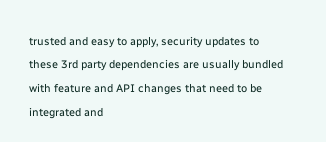trusted and easy to apply, security updates to these 3rd party dependencies are usually bundled with feature and API changes that need to be integrated and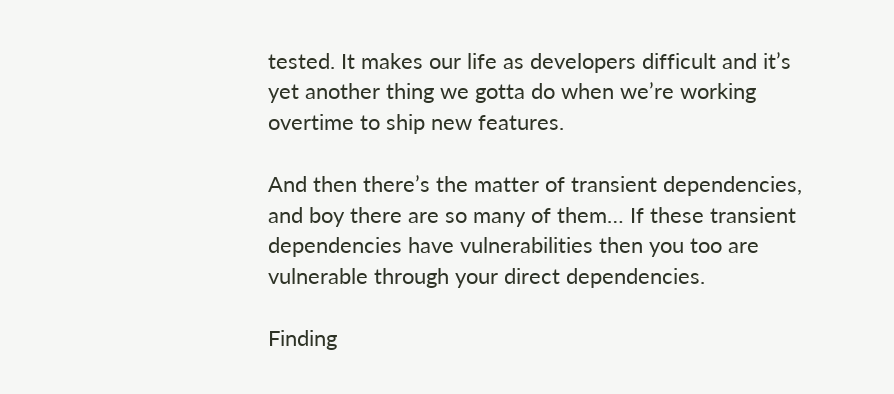tested. It makes our life as developers difficult and it’s yet another thing we gotta do when we’re working overtime to ship new features.

And then there’s the matter of transient dependencies, and boy there are so many of them… If these transient dependencies have vulnerabilities then you too are vulnerable through your direct dependencies.

Finding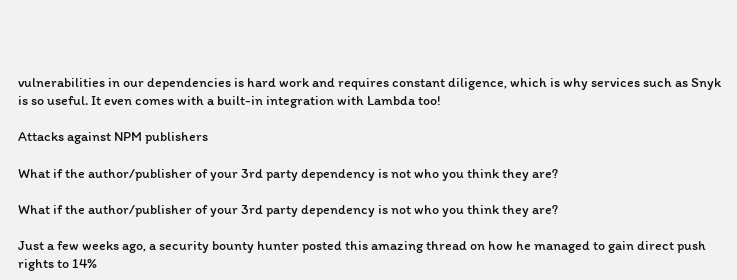vulnerabilities in our dependencies is hard work and requires constant diligence, which is why services such as Snyk is so useful. It even comes with a built-in integration with Lambda too!

Attacks against NPM publishers

What if the author/publisher of your 3rd party dependency is not who you think they are?

What if the author/publisher of your 3rd party dependency is not who you think they are?

Just a few weeks ago, a security bounty hunter posted this amazing thread on how he managed to gain direct push rights to 14%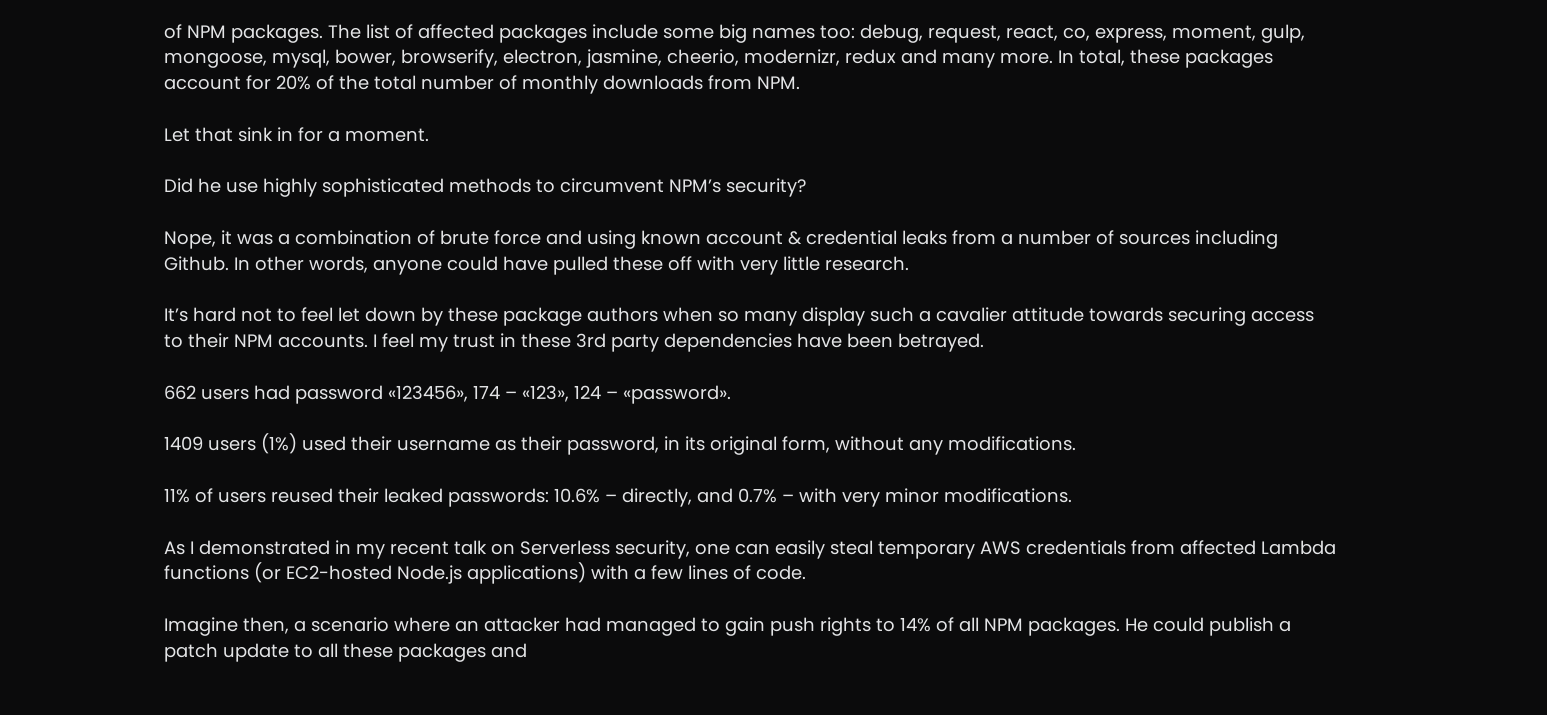of NPM packages. The list of affected packages include some big names too: debug, request, react, co, express, moment, gulp, mongoose, mysql, bower, browserify, electron, jasmine, cheerio, modernizr, redux and many more. In total, these packages account for 20% of the total number of monthly downloads from NPM.

Let that sink in for a moment.

Did he use highly sophisticated methods to circumvent NPM’s security?

Nope, it was a combination of brute force and using known account & credential leaks from a number of sources including Github. In other words, anyone could have pulled these off with very little research.

It’s hard not to feel let down by these package authors when so many display such a cavalier attitude towards securing access to their NPM accounts. I feel my trust in these 3rd party dependencies have been betrayed.

662 users had password «123456», 174 – «123», 124 – «password».

1409 users (1%) used their username as their password, in its original form, without any modifications.

11% of users reused their leaked passwords: 10.6% – directly, and 0.7% – with very minor modifications.

As I demonstrated in my recent talk on Serverless security, one can easily steal temporary AWS credentials from affected Lambda functions (or EC2-hosted Node.js applications) with a few lines of code.

Imagine then, a scenario where an attacker had managed to gain push rights to 14% of all NPM packages. He could publish a patch update to all these packages and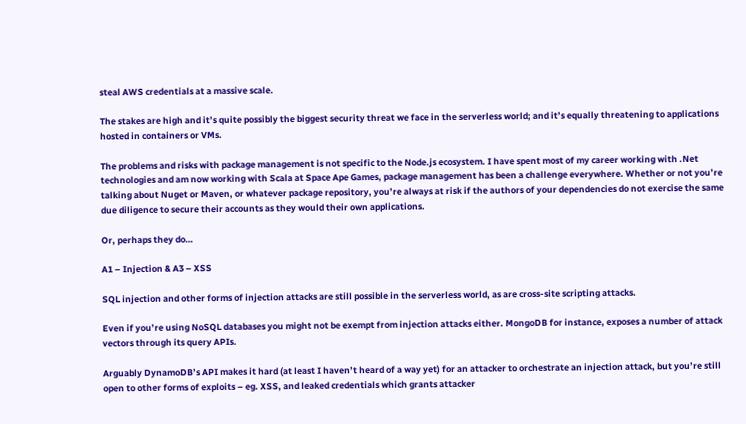steal AWS credentials at a massive scale.

The stakes are high and it’s quite possibly the biggest security threat we face in the serverless world; and it’s equally threatening to applications hosted in containers or VMs.

The problems and risks with package management is not specific to the Node.js ecosystem. I have spent most of my career working with .Net technologies and am now working with Scala at Space Ape Games, package management has been a challenge everywhere. Whether or not you’re talking about Nuget or Maven, or whatever package repository, you’re always at risk if the authors of your dependencies do not exercise the same due diligence to secure their accounts as they would their own applications.

Or, perhaps they do…

A1 – Injection & A3 – XSS

SQL injection and other forms of injection attacks are still possible in the serverless world, as are cross-site scripting attacks.

Even if you’re using NoSQL databases you might not be exempt from injection attacks either. MongoDB for instance, exposes a number of attack vectors through its query APIs.

Arguably DynamoDB’s API makes it hard (at least I haven’t heard of a way yet) for an attacker to orchestrate an injection attack, but you’re still open to other forms of exploits – eg. XSS, and leaked credentials which grants attacker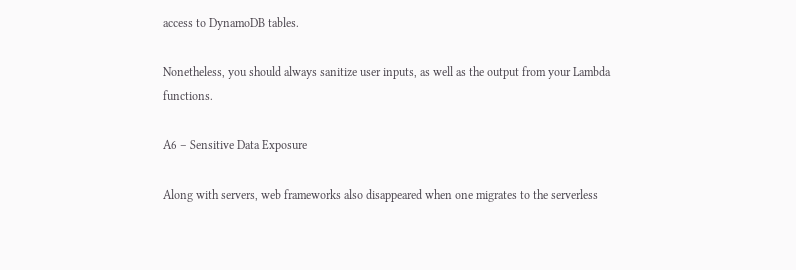access to DynamoDB tables.

Nonetheless, you should always sanitize user inputs, as well as the output from your Lambda functions.

A6 – Sensitive Data Exposure

Along with servers, web frameworks also disappeared when one migrates to the serverless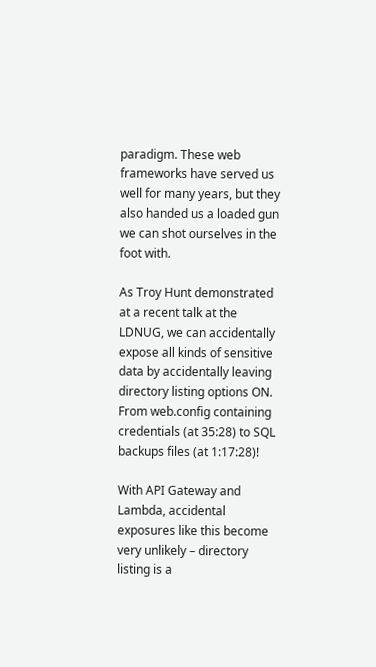paradigm. These web frameworks have served us well for many years, but they also handed us a loaded gun we can shot ourselves in the foot with.

As Troy Hunt demonstrated at a recent talk at the LDNUG, we can accidentally expose all kinds of sensitive data by accidentally leaving directory listing options ON. From web.config containing credentials (at 35:28) to SQL backups files (at 1:17:28)!

With API Gateway and Lambda, accidental exposures like this become very unlikely – directory listing is a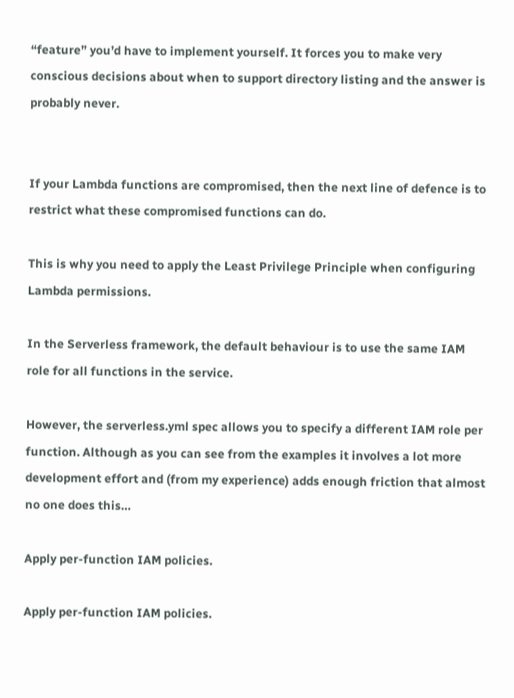“feature” you’d have to implement yourself. It forces you to make very conscious decisions about when to support directory listing and the answer is probably never.


If your Lambda functions are compromised, then the next line of defence is to restrict what these compromised functions can do.

This is why you need to apply the Least Privilege Principle when configuring Lambda permissions.

In the Serverless framework, the default behaviour is to use the same IAM role for all functions in the service.

However, the serverless.yml spec allows you to specify a different IAM role per function. Although as you can see from the examples it involves a lot more development effort and (from my experience) adds enough friction that almost no one does this…

Apply per-function IAM policies.

Apply per-function IAM policies.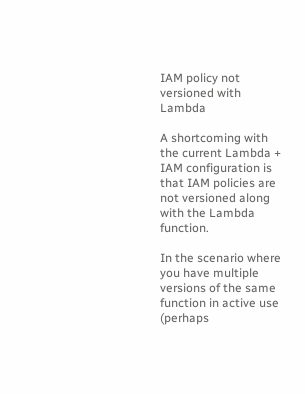IAM policy not versioned with Lambda

A shortcoming with the current Lambda + IAM configuration is that IAM policies are not versioned along with the Lambda function.

In the scenario where you have multiple versions of the same function in active use (perhaps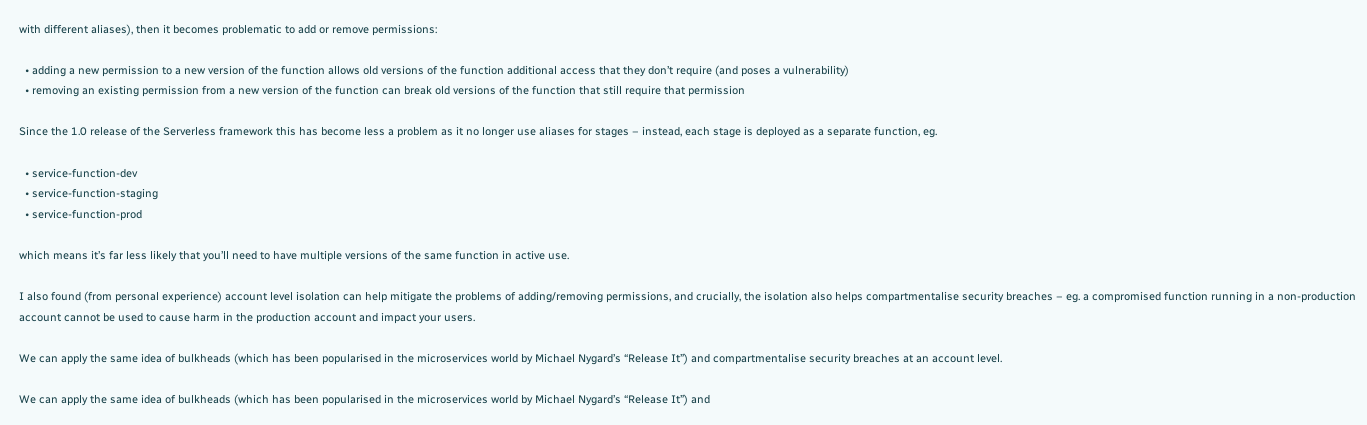with different aliases), then it becomes problematic to add or remove permissions:

  • adding a new permission to a new version of the function allows old versions of the function additional access that they don’t require (and poses a vulnerability)
  • removing an existing permission from a new version of the function can break old versions of the function that still require that permission

Since the 1.0 release of the Serverless framework this has become less a problem as it no longer use aliases for stages – instead, each stage is deployed as a separate function, eg.

  • service-function-dev
  • service-function-staging
  • service-function-prod

which means it’s far less likely that you’ll need to have multiple versions of the same function in active use.

I also found (from personal experience) account level isolation can help mitigate the problems of adding/removing permissions, and crucially, the isolation also helps compartmentalise security breaches – eg. a compromised function running in a non-production account cannot be used to cause harm in the production account and impact your users.

We can apply the same idea of bulkheads (which has been popularised in the microservices world by Michael Nygard’s “Release It”) and compartmentalise security breaches at an account level.

We can apply the same idea of bulkheads (which has been popularised in the microservices world by Michael Nygard’s “Release It”) and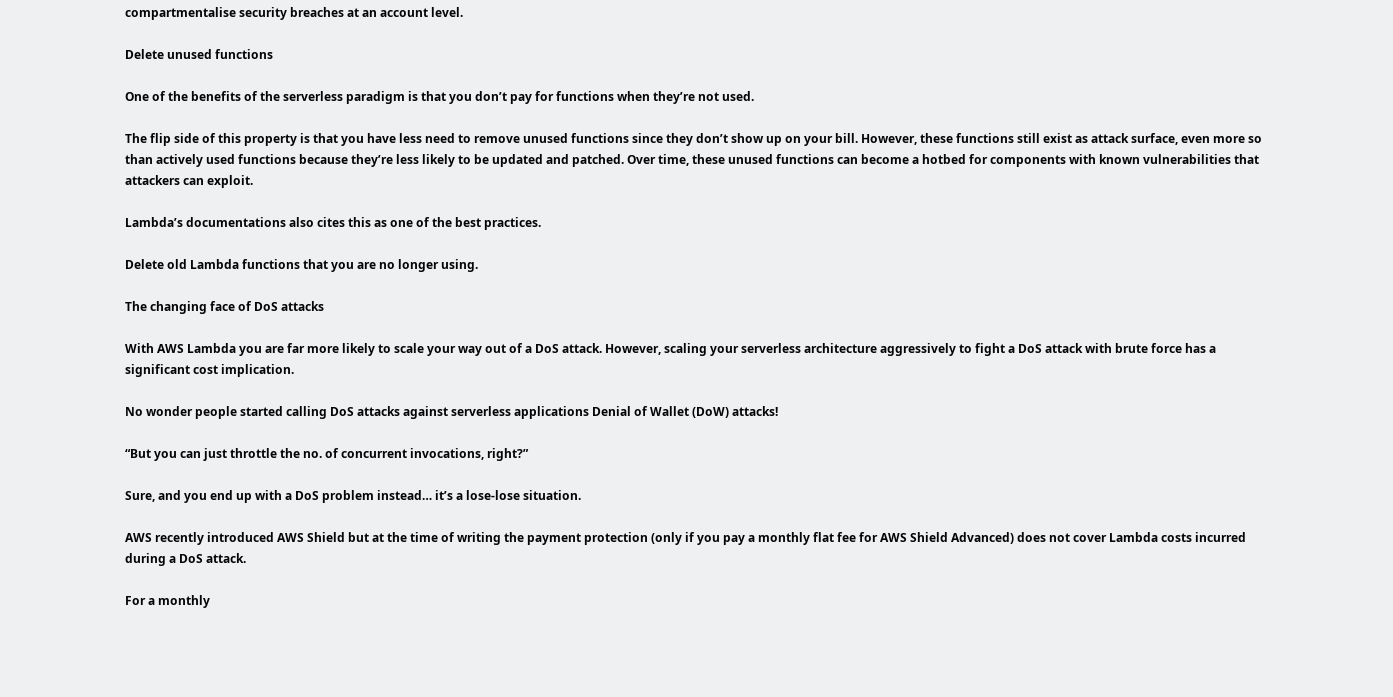compartmentalise security breaches at an account level.

Delete unused functions

One of the benefits of the serverless paradigm is that you don’t pay for functions when they’re not used.

The flip side of this property is that you have less need to remove unused functions since they don’t show up on your bill. However, these functions still exist as attack surface, even more so than actively used functions because they’re less likely to be updated and patched. Over time, these unused functions can become a hotbed for components with known vulnerabilities that attackers can exploit.

Lambda’s documentations also cites this as one of the best practices.

Delete old Lambda functions that you are no longer using.

The changing face of DoS attacks

With AWS Lambda you are far more likely to scale your way out of a DoS attack. However, scaling your serverless architecture aggressively to fight a DoS attack with brute force has a significant cost implication.

No wonder people started calling DoS attacks against serverless applications Denial of Wallet (DoW) attacks!

“But you can just throttle the no. of concurrent invocations, right?”

Sure, and you end up with a DoS problem instead… it’s a lose-lose situation.

AWS recently introduced AWS Shield but at the time of writing the payment protection (only if you pay a monthly flat fee for AWS Shield Advanced) does not cover Lambda costs incurred during a DoS attack.

For a monthly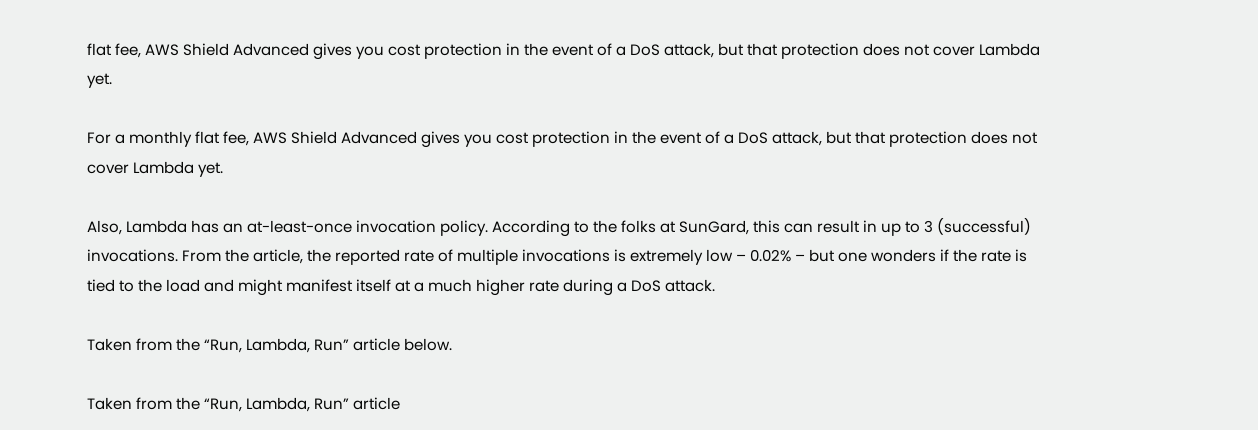flat fee, AWS Shield Advanced gives you cost protection in the event of a DoS attack, but that protection does not cover Lambda yet.

For a monthly flat fee, AWS Shield Advanced gives you cost protection in the event of a DoS attack, but that protection does not cover Lambda yet.

Also, Lambda has an at-least-once invocation policy. According to the folks at SunGard, this can result in up to 3 (successful) invocations. From the article, the reported rate of multiple invocations is extremely low – 0.02% – but one wonders if the rate is tied to the load and might manifest itself at a much higher rate during a DoS attack.

Taken from the “Run, Lambda, Run” article below.

Taken from the “Run, Lambda, Run” article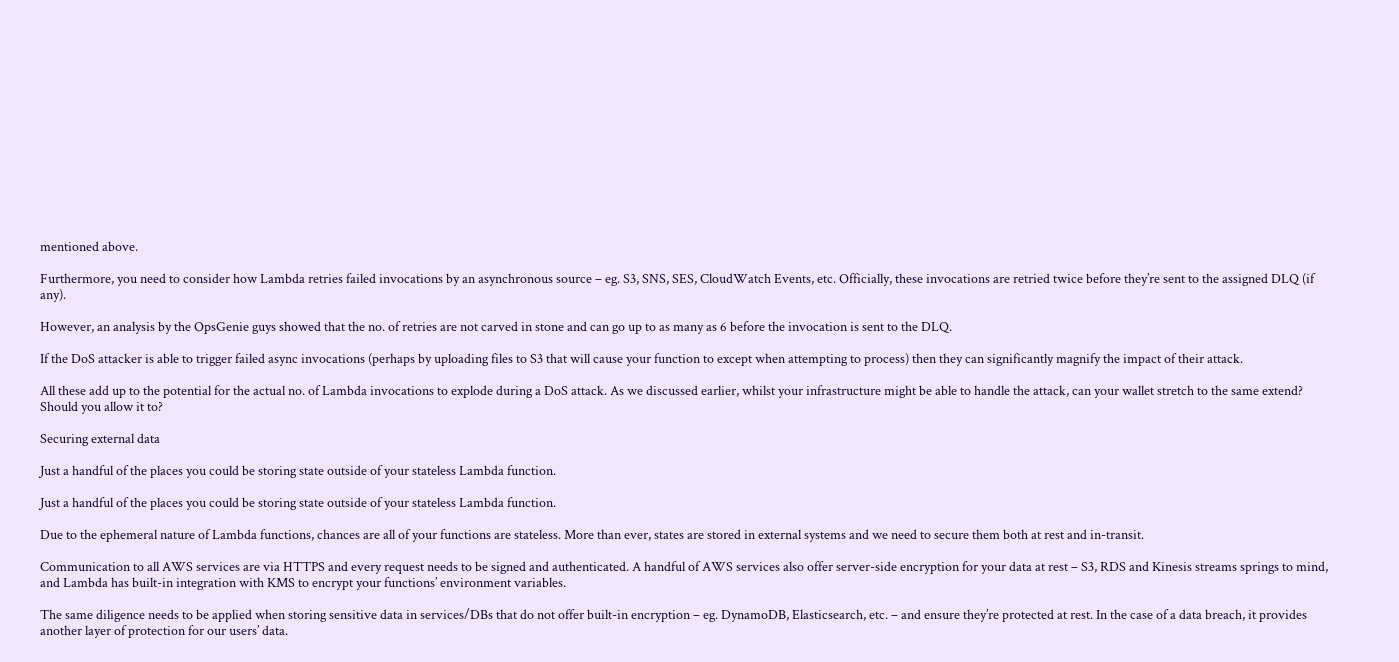mentioned above.

Furthermore, you need to consider how Lambda retries failed invocations by an asynchronous source – eg. S3, SNS, SES, CloudWatch Events, etc. Officially, these invocations are retried twice before they’re sent to the assigned DLQ (if any).

However, an analysis by the OpsGenie guys showed that the no. of retries are not carved in stone and can go up to as many as 6 before the invocation is sent to the DLQ.

If the DoS attacker is able to trigger failed async invocations (perhaps by uploading files to S3 that will cause your function to except when attempting to process) then they can significantly magnify the impact of their attack.

All these add up to the potential for the actual no. of Lambda invocations to explode during a DoS attack. As we discussed earlier, whilst your infrastructure might be able to handle the attack, can your wallet stretch to the same extend? Should you allow it to?

Securing external data

Just a handful of the places you could be storing state outside of your stateless Lambda function.

Just a handful of the places you could be storing state outside of your stateless Lambda function.

Due to the ephemeral nature of Lambda functions, chances are all of your functions are stateless. More than ever, states are stored in external systems and we need to secure them both at rest and in-transit.

Communication to all AWS services are via HTTPS and every request needs to be signed and authenticated. A handful of AWS services also offer server-side encryption for your data at rest – S3, RDS and Kinesis streams springs to mind, and Lambda has built-in integration with KMS to encrypt your functions’ environment variables.

The same diligence needs to be applied when storing sensitive data in services/DBs that do not offer built-in encryption – eg. DynamoDB, Elasticsearch, etc. – and ensure they’re protected at rest. In the case of a data breach, it provides another layer of protection for our users’ data.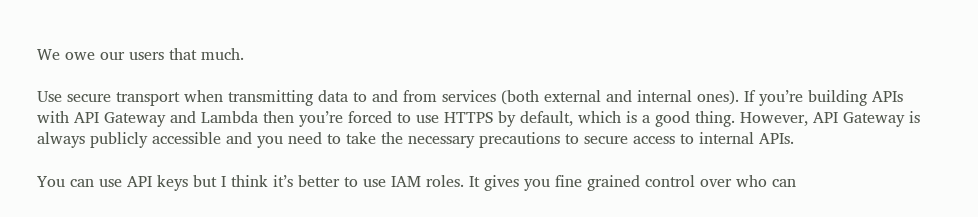We owe our users that much.

Use secure transport when transmitting data to and from services (both external and internal ones). If you’re building APIs with API Gateway and Lambda then you’re forced to use HTTPS by default, which is a good thing. However, API Gateway is always publicly accessible and you need to take the necessary precautions to secure access to internal APIs.

You can use API keys but I think it’s better to use IAM roles. It gives you fine grained control over who can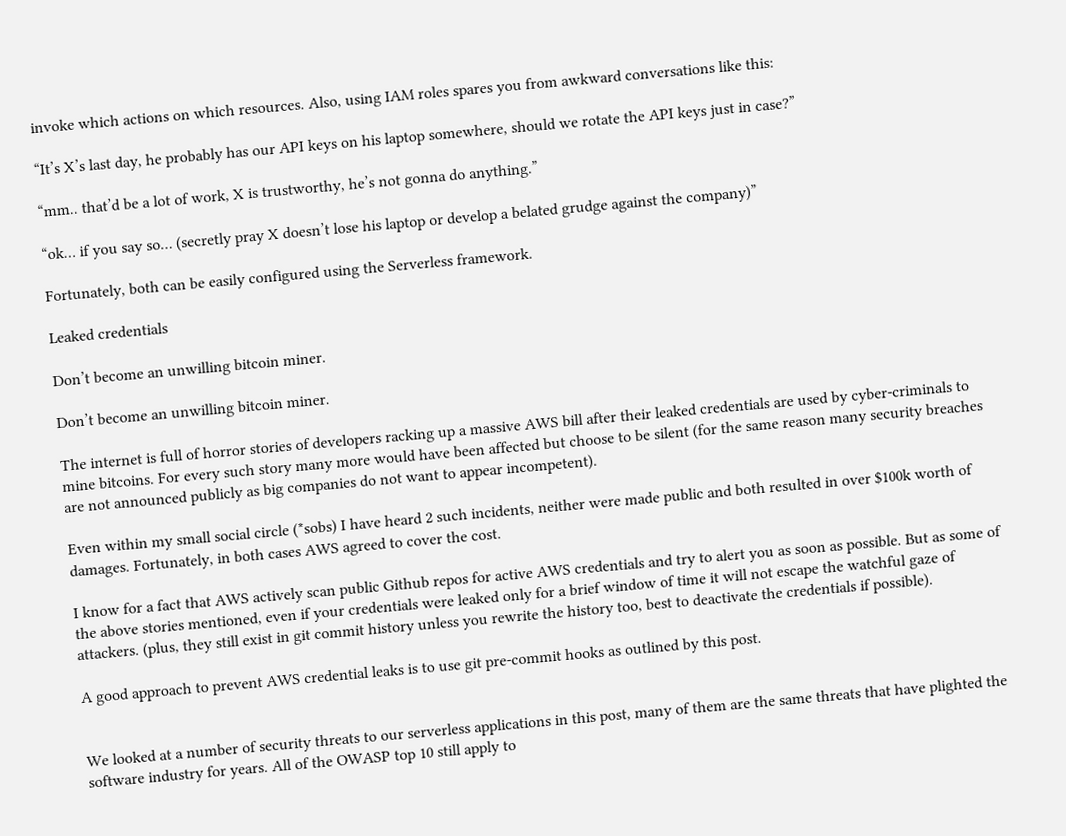invoke which actions on which resources. Also, using IAM roles spares you from awkward conversations like this:

“It’s X’s last day, he probably has our API keys on his laptop somewhere, should we rotate the API keys just in case?”

“mm.. that’d be a lot of work, X is trustworthy, he’s not gonna do anything.”

“ok… if you say so… (secretly pray X doesn’t lose his laptop or develop a belated grudge against the company)”

Fortunately, both can be easily configured using the Serverless framework.

Leaked credentials

Don’t become an unwilling bitcoin miner.

Don’t become an unwilling bitcoin miner.

The internet is full of horror stories of developers racking up a massive AWS bill after their leaked credentials are used by cyber-criminals to mine bitcoins. For every such story many more would have been affected but choose to be silent (for the same reason many security breaches are not announced publicly as big companies do not want to appear incompetent).

Even within my small social circle (*sobs) I have heard 2 such incidents, neither were made public and both resulted in over $100k worth of damages. Fortunately, in both cases AWS agreed to cover the cost.

I know for a fact that AWS actively scan public Github repos for active AWS credentials and try to alert you as soon as possible. But as some of the above stories mentioned, even if your credentials were leaked only for a brief window of time it will not escape the watchful gaze of attackers. (plus, they still exist in git commit history unless you rewrite the history too, best to deactivate the credentials if possible).

A good approach to prevent AWS credential leaks is to use git pre-commit hooks as outlined by this post.


We looked at a number of security threats to our serverless applications in this post, many of them are the same threats that have plighted the software industry for years. All of the OWASP top 10 still apply to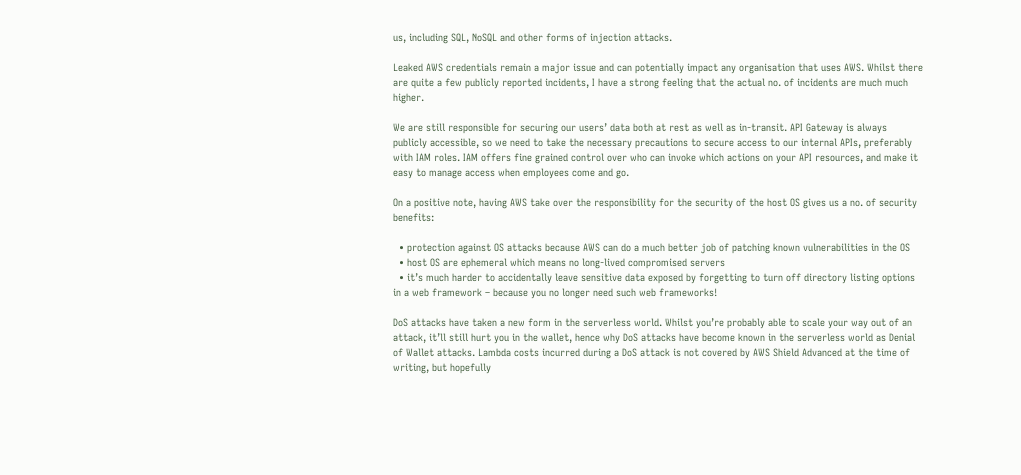us, including SQL, NoSQL and other forms of injection attacks.

Leaked AWS credentials remain a major issue and can potentially impact any organisation that uses AWS. Whilst there are quite a few publicly reported incidents, I have a strong feeling that the actual no. of incidents are much much higher.

We are still responsible for securing our users’ data both at rest as well as in-transit. API Gateway is always publicly accessible, so we need to take the necessary precautions to secure access to our internal APIs, preferably with IAM roles. IAM offers fine grained control over who can invoke which actions on your API resources, and make it easy to manage access when employees come and go.

On a positive note, having AWS take over the responsibility for the security of the host OS gives us a no. of security benefits:

  • protection against OS attacks because AWS can do a much better job of patching known vulnerabilities in the OS
  • host OS are ephemeral which means no long-lived compromised servers
  • it’s much harder to accidentally leave sensitive data exposed by forgetting to turn off directory listing options in a web framework – because you no longer need such web frameworks!

DoS attacks have taken a new form in the serverless world. Whilst you’re probably able to scale your way out of an attack, it’ll still hurt you in the wallet, hence why DoS attacks have become known in the serverless world as Denial of Wallet attacks. Lambda costs incurred during a DoS attack is not covered by AWS Shield Advanced at the time of writing, but hopefully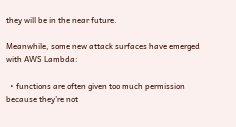they will be in the near future.

Meanwhile, some new attack surfaces have emerged with AWS Lambda:

  • functions are often given too much permission because they’re not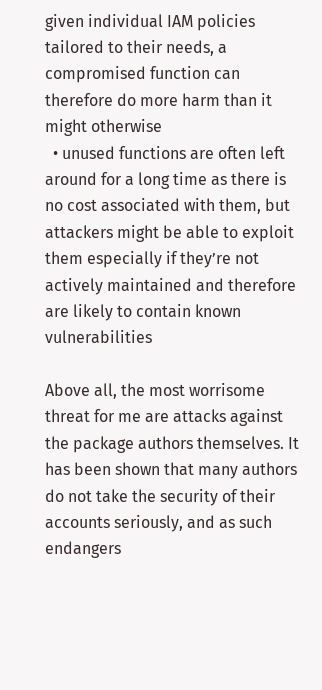given individual IAM policies tailored to their needs, a compromised function can therefore do more harm than it might otherwise
  • unused functions are often left around for a long time as there is no cost associated with them, but attackers might be able to exploit them especially if they’re not actively maintained and therefore are likely to contain known vulnerabilities

Above all, the most worrisome threat for me are attacks against the package authors themselves. It has been shown that many authors do not take the security of their accounts seriously, and as such endangers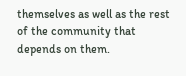themselves as well as the rest of the community that depends on them.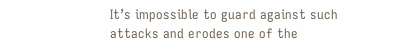It’s impossible to guard against such attacks and erodes one of the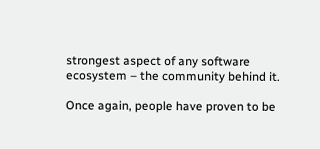strongest aspect of any software ecosystem – the community behind it.

Once again, people have proven to be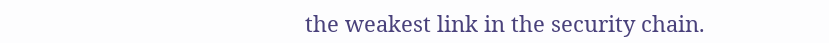the weakest link in the security chain.